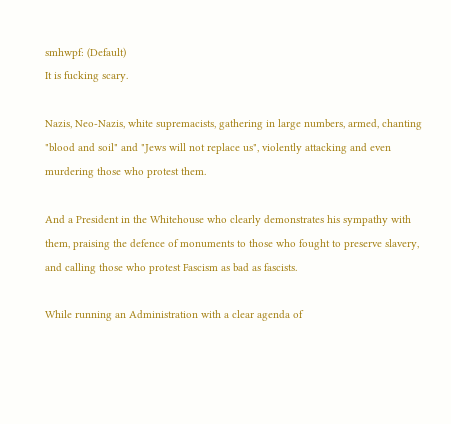smhwpf: (Default)
It is fucking scary.

Nazis, Neo-Nazis, white supremacists, gathering in large numbers, armed, chanting "blood and soil" and "Jews will not replace us", violently attacking and even murdering those who protest them.

And a President in the Whitehouse who clearly demonstrates his sympathy with them, praising the defence of monuments to those who fought to preserve slavery, and calling those who protest Fascism as bad as fascists.

While running an Administration with a clear agenda of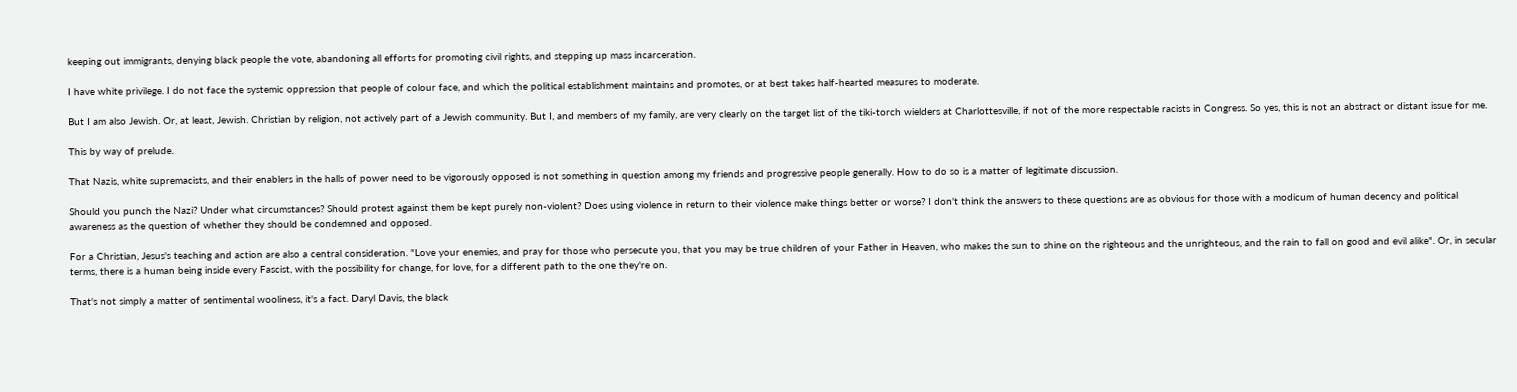keeping out immigrants, denying black people the vote, abandoning all efforts for promoting civil rights, and stepping up mass incarceration.

I have white privilege. I do not face the systemic oppression that people of colour face, and which the political establishment maintains and promotes, or at best takes half-hearted measures to moderate.

But I am also Jewish. Or, at least, Jewish. Christian by religion, not actively part of a Jewish community. But I, and members of my family, are very clearly on the target list of the tiki-torch wielders at Charlottesville, if not of the more respectable racists in Congress. So yes, this is not an abstract or distant issue for me.

This by way of prelude.

That Nazis, white supremacists, and their enablers in the halls of power need to be vigorously opposed is not something in question among my friends and progressive people generally. How to do so is a matter of legitimate discussion.

Should you punch the Nazi? Under what circumstances? Should protest against them be kept purely non-violent? Does using violence in return to their violence make things better or worse? I don't think the answers to these questions are as obvious for those with a modicum of human decency and political awareness as the question of whether they should be condemned and opposed.

For a Christian, Jesus's teaching and action are also a central consideration. "Love your enemies, and pray for those who persecute you, that you may be true children of your Father in Heaven, who makes the sun to shine on the righteous and the unrighteous, and the rain to fall on good and evil alike". Or, in secular terms, there is a human being inside every Fascist, with the possibility for change, for love, for a different path to the one they're on.

That's not simply a matter of sentimental wooliness, it's a fact. Daryl Davis, the black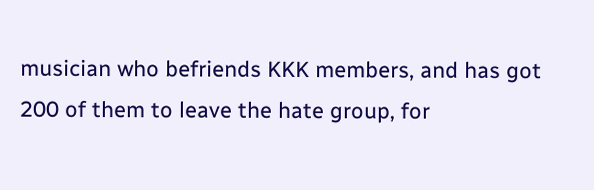musician who befriends KKK members, and has got 200 of them to leave the hate group, for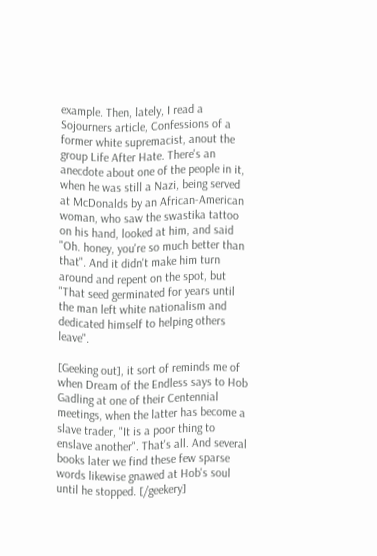example. Then, lately, I read a Sojourners article, Confessions of a former white supremacist, anout the group Life After Hate. There's an anecdote about one of the people in it, when he was still a Nazi, being served at McDonalds by an African-American woman, who saw the swastika tattoo on his hand, looked at him, and said "Oh. honey, you're so much better than that". And it didn't make him turn around and repent on the spot, but "That seed germinated for years until the man left white nationalism and dedicated himself to helping others leave".

[Geeking out], it sort of reminds me of when Dream of the Endless says to Hob Gadling at one of their Centennial meetings, when the latter has become a slave trader, "It is a poor thing to enslave another". That's all. And several books later we find these few sparse words likewise gnawed at Hob's soul until he stopped. [/geekery]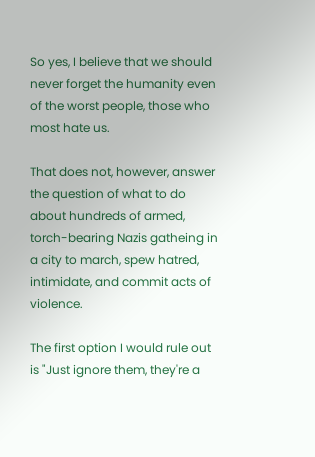So yes, I believe that we should never forget the humanity even of the worst people, those who most hate us.

That does not, however, answer the question of what to do about hundreds of armed, torch-bearing Nazis gatheing in a city to march, spew hatred, intimidate, and commit acts of violence.

The first option I would rule out is "Just ignore them, they're a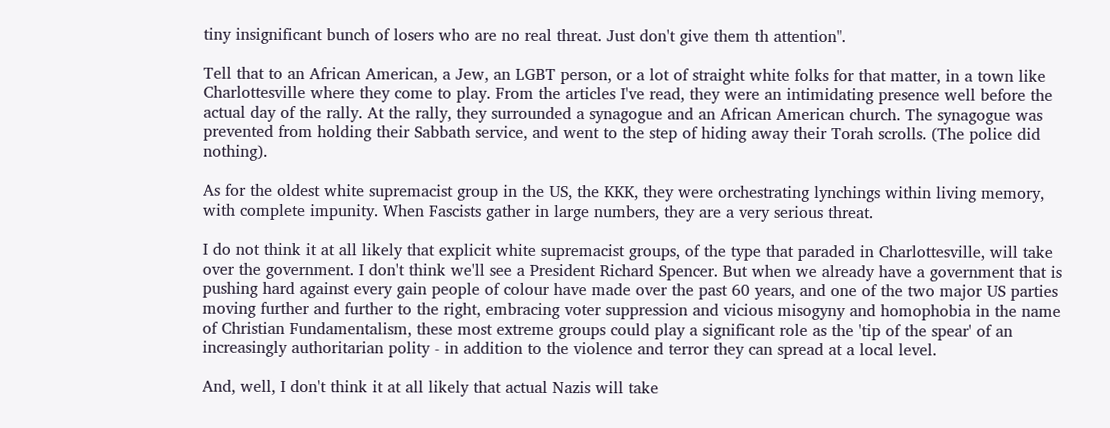tiny insignificant bunch of losers who are no real threat. Just don't give them th attention".

Tell that to an African American, a Jew, an LGBT person, or a lot of straight white folks for that matter, in a town like Charlottesville where they come to play. From the articles I've read, they were an intimidating presence well before the actual day of the rally. At the rally, they surrounded a synagogue and an African American church. The synagogue was prevented from holding their Sabbath service, and went to the step of hiding away their Torah scrolls. (The police did nothing).

As for the oldest white supremacist group in the US, the KKK, they were orchestrating lynchings within living memory, with complete impunity. When Fascists gather in large numbers, they are a very serious threat.

I do not think it at all likely that explicit white supremacist groups, of the type that paraded in Charlottesville, will take over the government. I don't think we'll see a President Richard Spencer. But when we already have a government that is pushing hard against every gain people of colour have made over the past 60 years, and one of the two major US parties moving further and further to the right, embracing voter suppression and vicious misogyny and homophobia in the name of Christian Fundamentalism, these most extreme groups could play a significant role as the 'tip of the spear' of an increasingly authoritarian polity - in addition to the violence and terror they can spread at a local level.

And, well, I don't think it at all likely that actual Nazis will take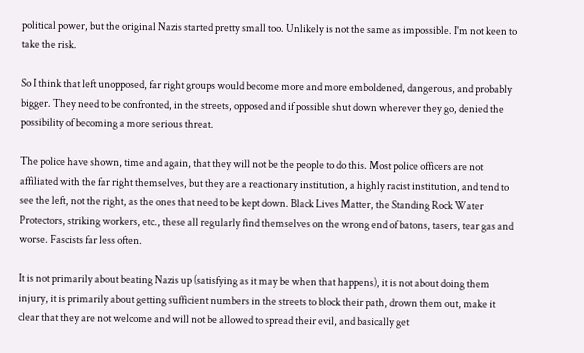political power, but the original Nazis started pretty small too. Unlikely is not the same as impossible. I'm not keen to take the risk.

So I think that left unopposed, far right groups would become more and more emboldened, dangerous, and probably bigger. They need to be confronted, in the streets, opposed and if possible shut down wherever they go, denied the possibility of becoming a more serious threat.

The police have shown, time and again, that they will not be the people to do this. Most police officers are not affiliated with the far right themselves, but they are a reactionary institution, a highly racist institution, and tend to see the left, not the right, as the ones that need to be kept down. Black Lives Matter, the Standing Rock Water Protectors, striking workers, etc., these all regularly find themselves on the wrong end of batons, tasers, tear gas and worse. Fascists far less often.

It is not primarily about beating Nazis up (satisfying as it may be when that happens), it is not about doing them injury, it is primarily about getting sufficient numbers in the streets to block their path, drown them out, make it clear that they are not welcome and will not be allowed to spread their evil, and basically get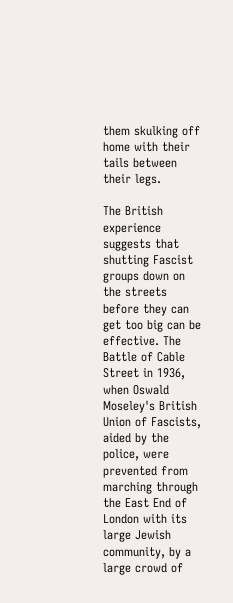them skulking off home with their tails between their legs.

The British experience suggests that shutting Fascist groups down on the streets before they can get too big can be effective. The Battle of Cable Street in 1936, when Oswald Moseley's British Union of Fascists, aided by the police, were prevented from marching through the East End of London with its large Jewish community, by a large crowd of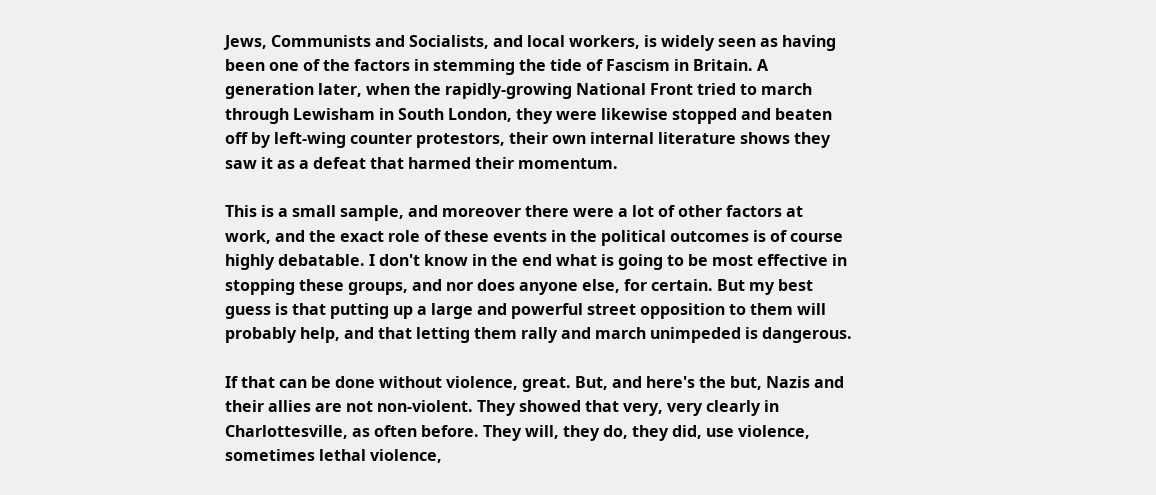Jews, Communists and Socialists, and local workers, is widely seen as having been one of the factors in stemming the tide of Fascism in Britain. A generation later, when the rapidly-growing National Front tried to march through Lewisham in South London, they were likewise stopped and beaten off by left-wing counter protestors, their own internal literature shows they saw it as a defeat that harmed their momentum.

This is a small sample, and moreover there were a lot of other factors at work, and the exact role of these events in the political outcomes is of course highly debatable. I don't know in the end what is going to be most effective in stopping these groups, and nor does anyone else, for certain. But my best guess is that putting up a large and powerful street opposition to them will probably help, and that letting them rally and march unimpeded is dangerous.

If that can be done without violence, great. But, and here's the but, Nazis and their allies are not non-violent. They showed that very, very clearly in Charlottesville, as often before. They will, they do, they did, use violence, sometimes lethal violence,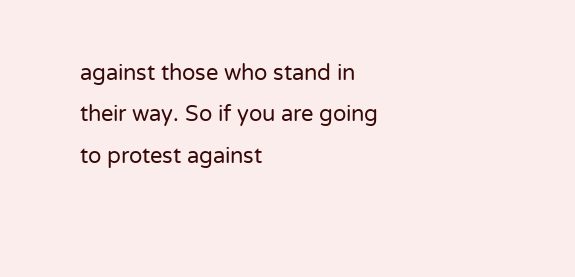against those who stand in their way. So if you are going to protest against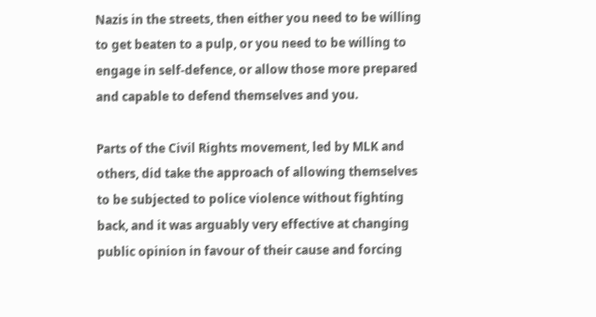Nazis in the streets, then either you need to be willing to get beaten to a pulp, or you need to be willing to engage in self-defence, or allow those more prepared and capable to defend themselves and you.

Parts of the Civil Rights movement, led by MLK and others, did take the approach of allowing themselves to be subjected to police violence without fighting back, and it was arguably very effective at changing public opinion in favour of their cause and forcing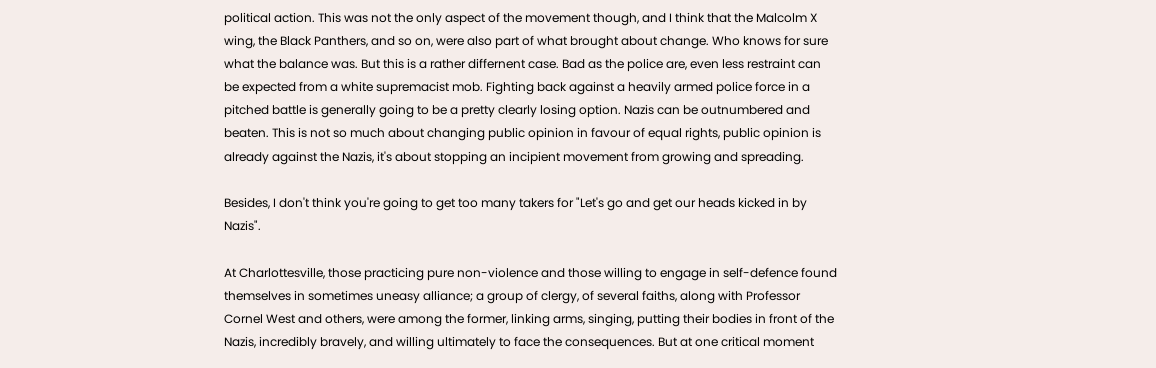political action. This was not the only aspect of the movement though, and I think that the Malcolm X wing, the Black Panthers, and so on, were also part of what brought about change. Who knows for sure what the balance was. But this is a rather differnent case. Bad as the police are, even less restraint can be expected from a white supremacist mob. Fighting back against a heavily armed police force in a pitched battle is generally going to be a pretty clearly losing option. Nazis can be outnumbered and beaten. This is not so much about changing public opinion in favour of equal rights, public opinion is already against the Nazis, it's about stopping an incipient movement from growing and spreading.

Besides, I don't think you're going to get too many takers for "Let's go and get our heads kicked in by Nazis".

At Charlottesville, those practicing pure non-violence and those willing to engage in self-defence found themselves in sometimes uneasy alliance; a group of clergy, of several faiths, along with Professor Cornel West and others, were among the former, linking arms, singing, putting their bodies in front of the Nazis, incredibly bravely, and willing ultimately to face the consequences. But at one critical moment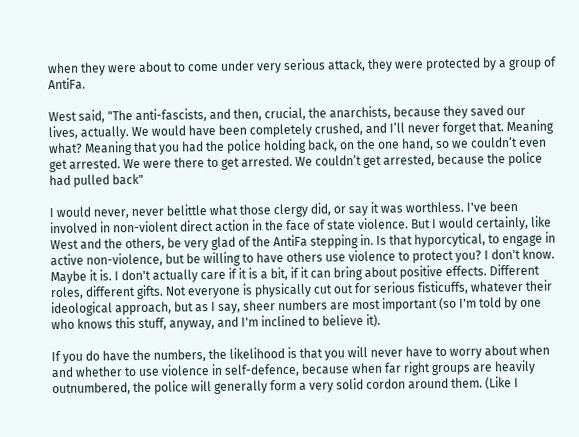when they were about to come under very serious attack, they were protected by a group of AntiFa.

West said, "The anti-fascists, and then, crucial, the anarchists, because they saved our lives, actually. We would have been completely crushed, and I’ll never forget that. Meaning what? Meaning that you had the police holding back, on the one hand, so we couldn’t even get arrested. We were there to get arrested. We couldn’t get arrested, because the police had pulled back"

I would never, never belittle what those clergy did, or say it was worthless. I've been involved in non-violent direct action in the face of state violence. But I would certainly, like West and the others, be very glad of the AntiFa stepping in. Is that hyporcytical, to engage in active non-violence, but be willing to have others use violence to protect you? I don't know. Maybe it is. I don't actually care if it is a bit, if it can bring about positive effects. Different roles, different gifts. Not everyone is physically cut out for serious fisticuffs, whatever their ideological approach, but as I say, sheer numbers are most important (so I'm told by one who knows this stuff, anyway, and I'm inclined to believe it).

If you do have the numbers, the likelihood is that you will never have to worry about when and whether to use violence in self-defence, because when far right groups are heavily outnumbered, the police will generally form a very solid cordon around them. (Like I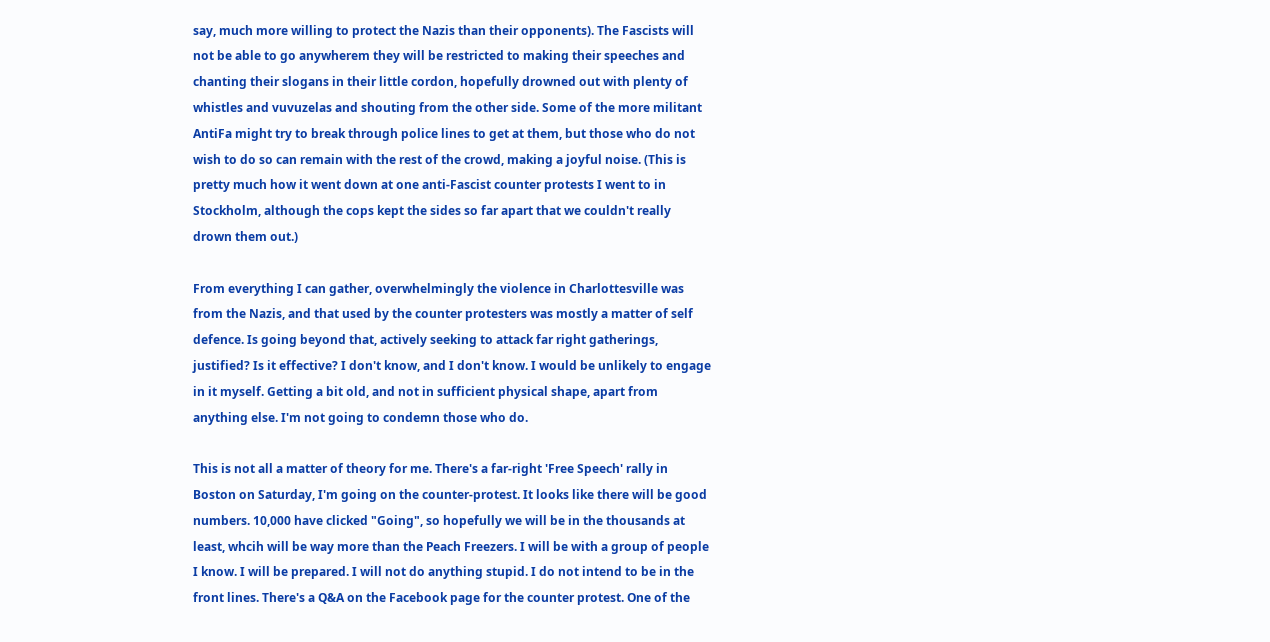say, much more willing to protect the Nazis than their opponents). The Fascists will not be able to go anywherem they will be restricted to making their speeches and chanting their slogans in their little cordon, hopefully drowned out with plenty of whistles and vuvuzelas and shouting from the other side. Some of the more militant AntiFa might try to break through police lines to get at them, but those who do not wish to do so can remain with the rest of the crowd, making a joyful noise. (This is pretty much how it went down at one anti-Fascist counter protests I went to in Stockholm, although the cops kept the sides so far apart that we couldn't really drown them out.)

From everything I can gather, overwhelmingly the violence in Charlottesville was from the Nazis, and that used by the counter protesters was mostly a matter of self defence. Is going beyond that, actively seeking to attack far right gatherings, justified? Is it effective? I don't know, and I don't know. I would be unlikely to engage in it myself. Getting a bit old, and not in sufficient physical shape, apart from anything else. I'm not going to condemn those who do.

This is not all a matter of theory for me. There's a far-right 'Free Speech' rally in Boston on Saturday, I'm going on the counter-protest. It looks like there will be good numbers. 10,000 have clicked "Going", so hopefully we will be in the thousands at least, whcih will be way more than the Peach Freezers. I will be with a group of people I know. I will be prepared. I will not do anything stupid. I do not intend to be in the front lines. There's a Q&A on the Facebook page for the counter protest. One of the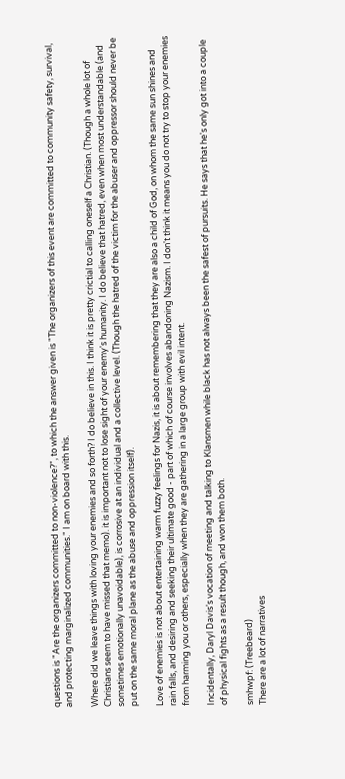questions is "Are the organizers committed to non-violence?", to which the answer given is "The organizers of this event are committed to community safety, survival, and protecting marginalized communities." I am on board with this.

Where did we leave things with loving your enemies and so forth? I do believe in this. I think it is pretty crictial to calling oneself a Christian. (Though a whole lot of Christians seem to have missed that memo). it is important not to lose sight of your enemy's humanity. I do believe that hatred, even when most understandable (and sometimes emotionally unavoidable), is corrosive at an individual and a collective level. (Though the hatred of the victim for the abuser and oppressor should never be put on the same moral plane as the abuse and oppression itself).

Love of enemies is not about entertaining warm fuzzy feelings for Nazis, it is about remembering that they are also a child of God, on whom the same sun shines and rain falls, and desiring and seeking their ultimate good - part of which of course involves abandoning Nazism. I don't think it means you do not try to stop your enemies from harming you or others, especially when they are gathering in a large group with evil intent.

Incidentally, Daryl Davis's vocation of meeting and talking to Klansmen while black has not always been the safest of pursuits. He says that he's only got into a couple of physical fights as a result though, and won them both.

smhwpf: (Treebeard)
There are a lot of narratives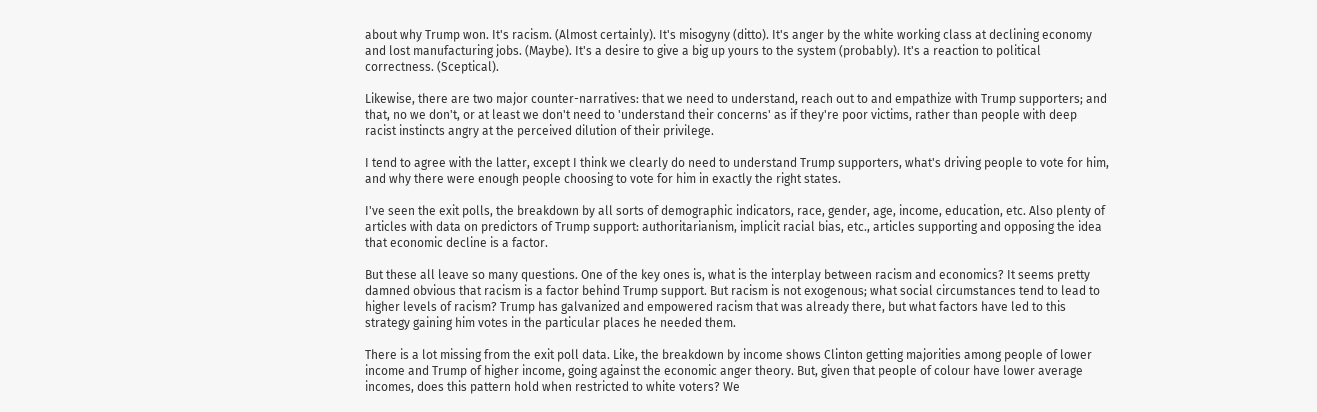about why Trump won. It's racism. (Almost certainly). It's misogyny (ditto). It's anger by the white working class at declining economy and lost manufacturing jobs. (Maybe). It's a desire to give a big up yours to the system (probably). It's a reaction to political correctness. (Sceptical).

Likewise, there are two major counter-narratives: that we need to understand, reach out to and empathize with Trump supporters; and that, no we don't, or at least we don't need to 'understand their concerns' as if they're poor victims, rather than people with deep racist instincts angry at the perceived dilution of their privilege.

I tend to agree with the latter, except I think we clearly do need to understand Trump supporters, what's driving people to vote for him, and why there were enough people choosing to vote for him in exactly the right states.

I've seen the exit polls, the breakdown by all sorts of demographic indicators, race, gender, age, income, education, etc. Also plenty of articles with data on predictors of Trump support: authoritarianism, implicit racial bias, etc., articles supporting and opposing the idea that economic decline is a factor.

But these all leave so many questions. One of the key ones is, what is the interplay between racism and economics? It seems pretty damned obvious that racism is a factor behind Trump support. But racism is not exogenous; what social circumstances tend to lead to higher levels of racism? Trump has galvanized and empowered racism that was already there, but what factors have led to this strategy gaining him votes in the particular places he needed them.

There is a lot missing from the exit poll data. Like, the breakdown by income shows Clinton getting majorities among people of lower income and Trump of higher income, going against the economic anger theory. But, given that people of colour have lower average incomes, does this pattern hold when restricted to white voters? We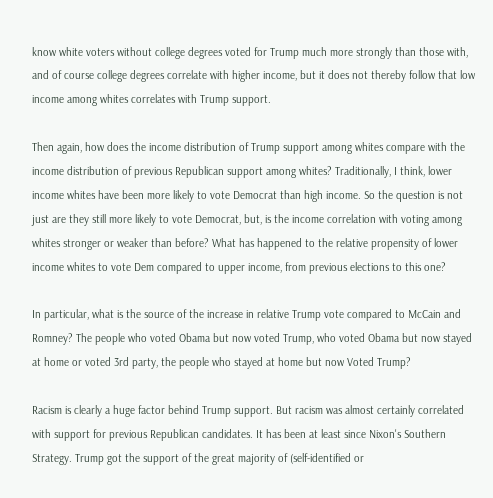know white voters without college degrees voted for Trump much more strongly than those with, and of course college degrees correlate with higher income, but it does not thereby follow that low income among whites correlates with Trump support.

Then again, how does the income distribution of Trump support among whites compare with the income distribution of previous Republican support among whites? Traditionally, I think, lower income whites have been more likely to vote Democrat than high income. So the question is not just are they still more likely to vote Democrat, but, is the income correlation with voting among whites stronger or weaker than before? What has happened to the relative propensity of lower income whites to vote Dem compared to upper income, from previous elections to this one?

In particular, what is the source of the increase in relative Trump vote compared to McCain and Romney? The people who voted Obama but now voted Trump, who voted Obama but now stayed at home or voted 3rd party, the people who stayed at home but now Voted Trump?

Racism is clearly a huge factor behind Trump support. But racism was almost certainly correlated with support for previous Republican candidates. It has been at least since Nixon's Southern Strategy. Trump got the support of the great majority of (self-identified or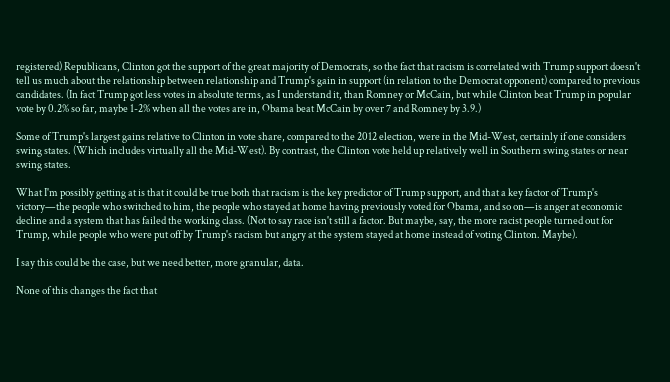registered) Republicans, Clinton got the support of the great majority of Democrats, so the fact that racism is correlated with Trump support doesn't tell us much about the relationship between relationship and Trump's gain in support (in relation to the Democrat opponent) compared to previous candidates. (In fact Trump got less votes in absolute terms, as I understand it, than Romney or McCain, but while Clinton beat Trump in popular vote by 0.2% so far, maybe 1-2% when all the votes are in, Obama beat McCain by over 7 and Romney by 3.9.)

Some of Trump's largest gains relative to Clinton in vote share, compared to the 2012 election, were in the Mid-West, certainly if one considers swing states. (Which includes virtually all the Mid-West). By contrast, the Clinton vote held up relatively well in Southern swing states or near swing states.

What I'm possibly getting at is that it could be true both that racism is the key predictor of Trump support, and that a key factor of Trump's victory—the people who switched to him, the people who stayed at home having previously voted for Obama, and so on—is anger at economic decline and a system that has failed the working class. (Not to say race isn't still a factor. But maybe, say, the more racist people turned out for Trump, while people who were put off by Trump's racism but angry at the system stayed at home instead of voting Clinton. Maybe).

I say this could be the case, but we need better, more granular, data.

None of this changes the fact that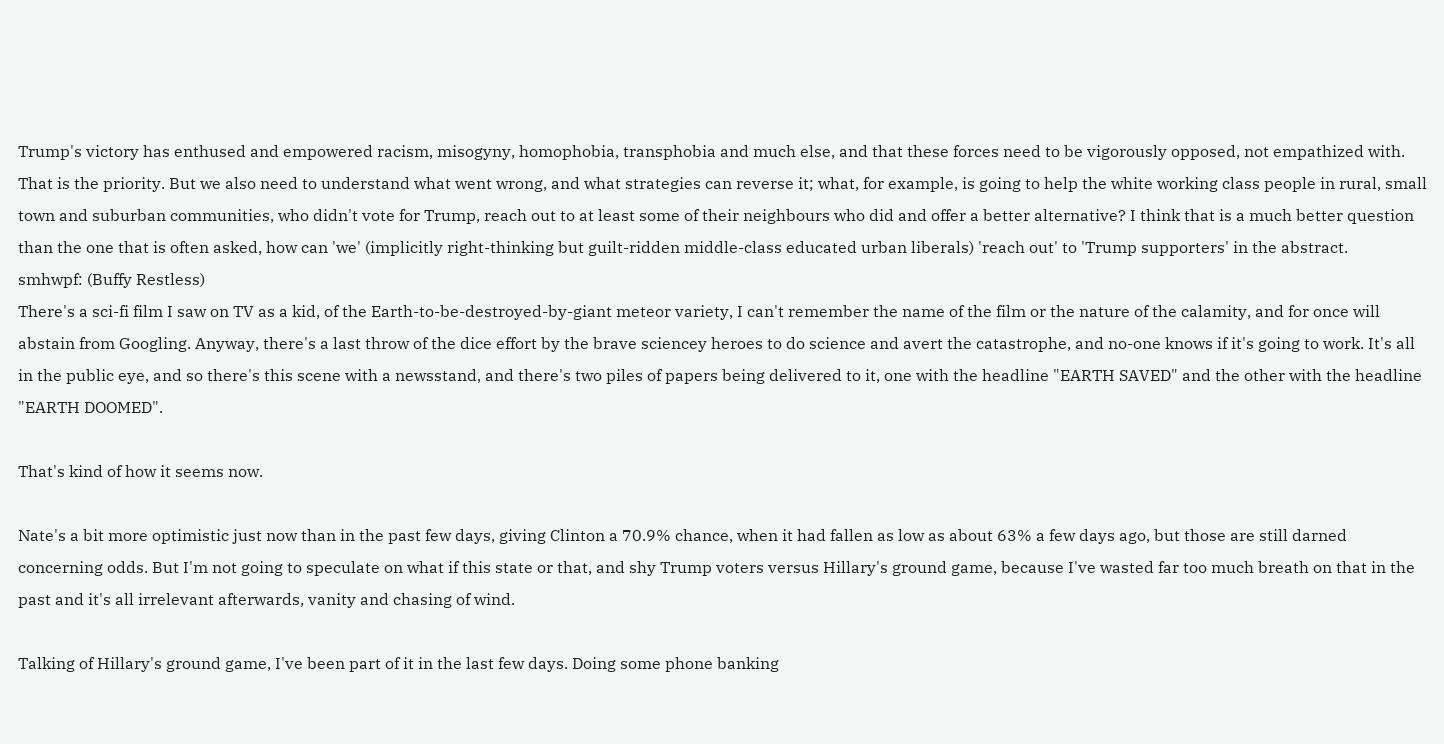Trump's victory has enthused and empowered racism, misogyny, homophobia, transphobia and much else, and that these forces need to be vigorously opposed, not empathized with. That is the priority. But we also need to understand what went wrong, and what strategies can reverse it; what, for example, is going to help the white working class people in rural, small town and suburban communities, who didn't vote for Trump, reach out to at least some of their neighbours who did and offer a better alternative? I think that is a much better question than the one that is often asked, how can 'we' (implicitly right-thinking but guilt-ridden middle-class educated urban liberals) 'reach out' to 'Trump supporters' in the abstract.
smhwpf: (Buffy Restless)
There's a sci-fi film I saw on TV as a kid, of the Earth-to-be-destroyed-by-giant meteor variety, I can't remember the name of the film or the nature of the calamity, and for once will abstain from Googling. Anyway, there's a last throw of the dice effort by the brave sciencey heroes to do science and avert the catastrophe, and no-one knows if it's going to work. It's all in the public eye, and so there's this scene with a newsstand, and there's two piles of papers being delivered to it, one with the headline "EARTH SAVED" and the other with the headline "EARTH DOOMED".

That's kind of how it seems now.

Nate's a bit more optimistic just now than in the past few days, giving Clinton a 70.9% chance, when it had fallen as low as about 63% a few days ago, but those are still darned concerning odds. But I'm not going to speculate on what if this state or that, and shy Trump voters versus Hillary's ground game, because I've wasted far too much breath on that in the past and it's all irrelevant afterwards, vanity and chasing of wind.

Talking of Hillary's ground game, I've been part of it in the last few days. Doing some phone banking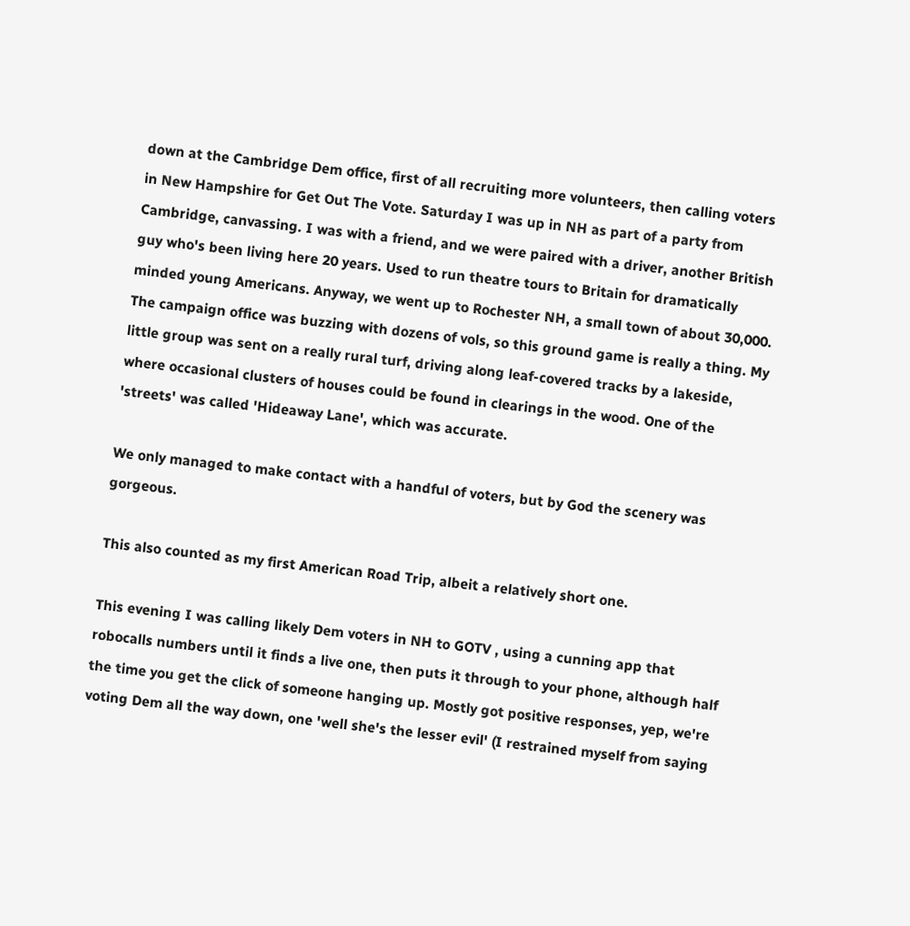down at the Cambridge Dem office, first of all recruiting more volunteers, then calling voters in New Hampshire for Get Out The Vote. Saturday I was up in NH as part of a party from Cambridge, canvassing. I was with a friend, and we were paired with a driver, another British guy who's been living here 20 years. Used to run theatre tours to Britain for dramatically minded young Americans. Anyway, we went up to Rochester NH, a small town of about 30,000. The campaign office was buzzing with dozens of vols, so this ground game is really a thing. My little group was sent on a really rural turf, driving along leaf-covered tracks by a lakeside, where occasional clusters of houses could be found in clearings in the wood. One of the 'streets' was called 'Hideaway Lane', which was accurate.

We only managed to make contact with a handful of voters, but by God the scenery was gorgeous.

This also counted as my first American Road Trip, albeit a relatively short one.

This evening I was calling likely Dem voters in NH to GOTV , using a cunning app that robocalls numbers until it finds a live one, then puts it through to your phone, although half the time you get the click of someone hanging up. Mostly got positive responses, yep, we're voting Dem all the way down, one 'well she's the lesser evil' (I restrained myself from saying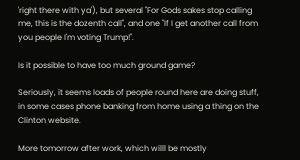'right there with ya'), but several "For Gods sakes stop calling me, this is the dozenth call", and one "If I get another call from you people I'm voting Trump!".

Is it possible to have too much ground game?

Seriously, it seems loads of people round here are doing stuff, in some cases phone banking from home using a thing on the Clinton website.

More tomorrow after work, which willl be mostly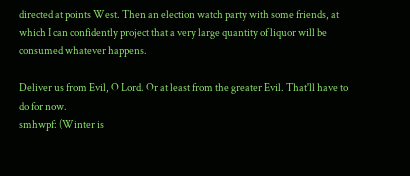directed at points West. Then an election watch party with some friends, at which I can confidently project that a very large quantity of liquor will be consumed whatever happens.

Deliver us from Evil, O Lord. Or at least from the greater Evil. That'll have to do for now.
smhwpf: (Winter is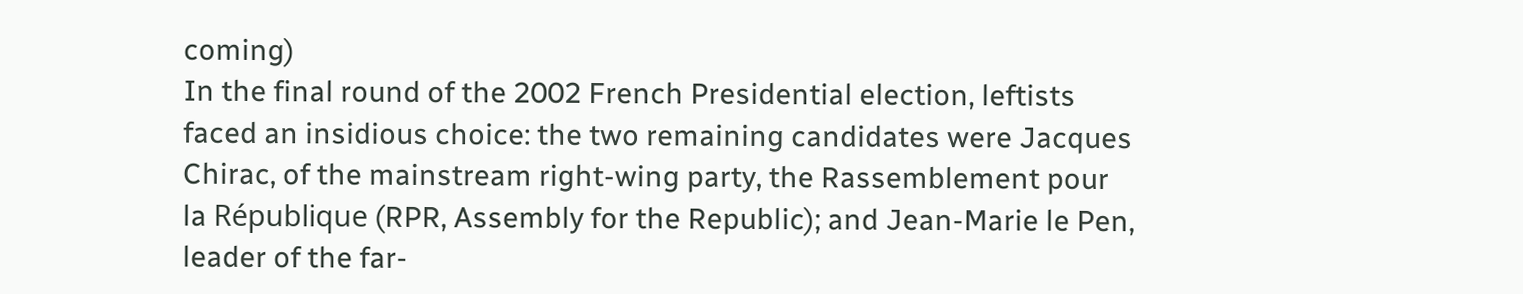coming)
In the final round of the 2002 French Presidential election, leftists faced an insidious choice: the two remaining candidates were Jacques Chirac, of the mainstream right-wing party, the Rassemblement pour la République (RPR, Assembly for the Republic); and Jean-Marie le Pen, leader of the far-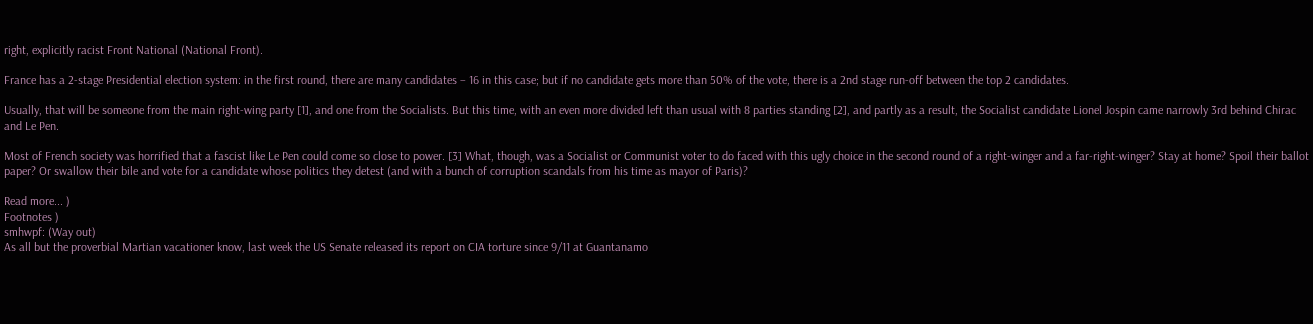right, explicitly racist Front National (National Front).

France has a 2-stage Presidential election system: in the first round, there are many candidates – 16 in this case; but if no candidate gets more than 50% of the vote, there is a 2nd stage run-off between the top 2 candidates.

Usually, that will be someone from the main right-wing party [1], and one from the Socialists. But this time, with an even more divided left than usual with 8 parties standing [2], and partly as a result, the Socialist candidate Lionel Jospin came narrowly 3rd behind Chirac and Le Pen.

Most of French society was horrified that a fascist like Le Pen could come so close to power. [3] What, though, was a Socialist or Communist voter to do faced with this ugly choice in the second round of a right-winger and a far-right-winger? Stay at home? Spoil their ballot paper? Or swallow their bile and vote for a candidate whose politics they detest (and with a bunch of corruption scandals from his time as mayor of Paris)?

Read more... )
Footnotes )
smhwpf: (Way out)
As all but the proverbial Martian vacationer know, last week the US Senate released its report on CIA torture since 9/11 at Guantanamo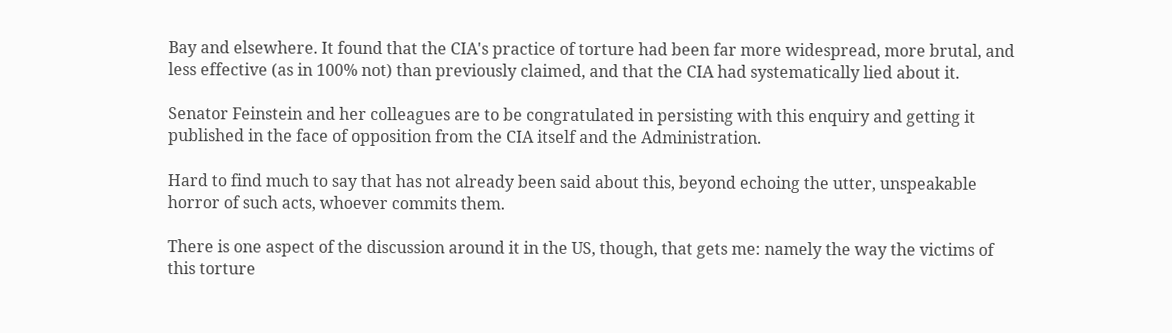Bay and elsewhere. It found that the CIA's practice of torture had been far more widespread, more brutal, and less effective (as in 100% not) than previously claimed, and that the CIA had systematically lied about it.

Senator Feinstein and her colleagues are to be congratulated in persisting with this enquiry and getting it published in the face of opposition from the CIA itself and the Administration.

Hard to find much to say that has not already been said about this, beyond echoing the utter, unspeakable horror of such acts, whoever commits them.

There is one aspect of the discussion around it in the US, though, that gets me: namely the way the victims of this torture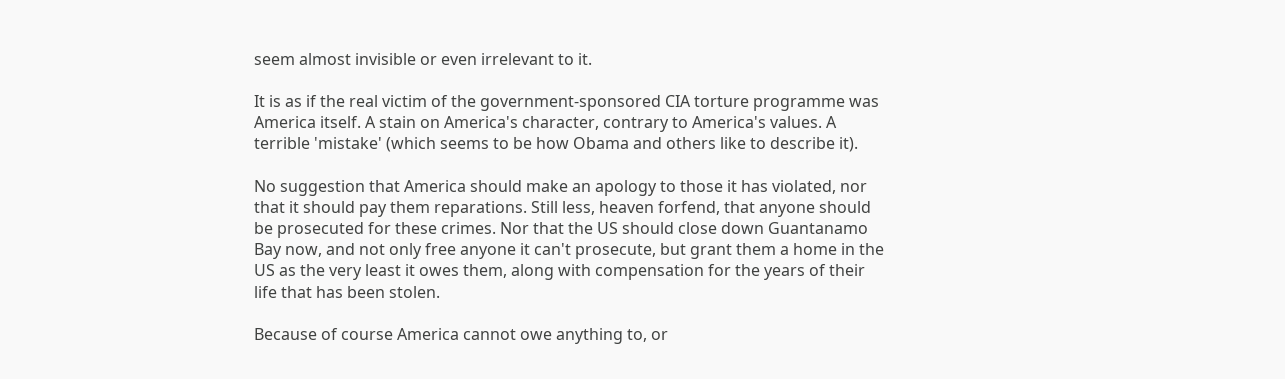seem almost invisible or even irrelevant to it.

It is as if the real victim of the government-sponsored CIA torture programme was America itself. A stain on America's character, contrary to America's values. A terrible 'mistake' (which seems to be how Obama and others like to describe it).

No suggestion that America should make an apology to those it has violated, nor that it should pay them reparations. Still less, heaven forfend, that anyone should be prosecuted for these crimes. Nor that the US should close down Guantanamo Bay now, and not only free anyone it can't prosecute, but grant them a home in the US as the very least it owes them, along with compensation for the years of their life that has been stolen.

Because of course America cannot owe anything to, or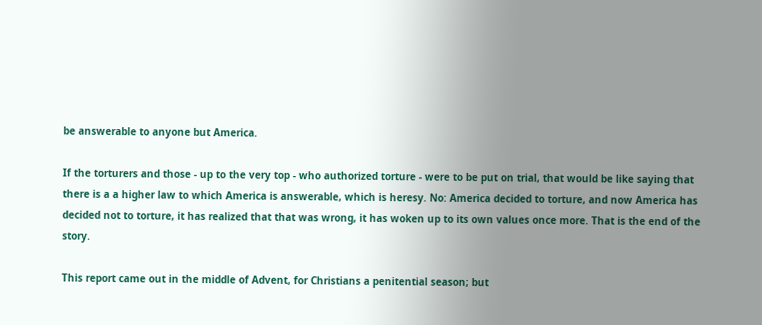be answerable to anyone but America.

If the torturers and those - up to the very top - who authorized torture - were to be put on trial, that would be like saying that there is a a higher law to which America is answerable, which is heresy. No: America decided to torture, and now America has decided not to torture, it has realized that that was wrong, it has woken up to its own values once more. That is the end of the story.

This report came out in the middle of Advent, for Christians a penitential season; but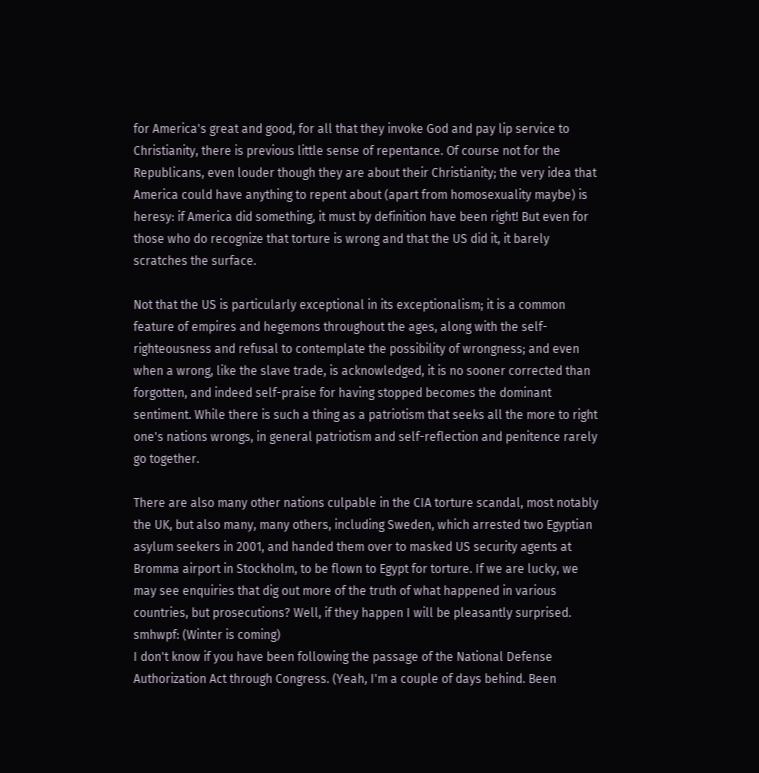for America's great and good, for all that they invoke God and pay lip service to Christianity, there is previous little sense of repentance. Of course not for the Republicans, even louder though they are about their Christianity; the very idea that America could have anything to repent about (apart from homosexuality maybe) is heresy: if America did something, it must by definition have been right! But even for those who do recognize that torture is wrong and that the US did it, it barely scratches the surface.

Not that the US is particularly exceptional in its exceptionalism; it is a common feature of empires and hegemons throughout the ages, along with the self-righteousness and refusal to contemplate the possibility of wrongness; and even when a wrong, like the slave trade, is acknowledged, it is no sooner corrected than forgotten, and indeed self-praise for having stopped becomes the dominant sentiment. While there is such a thing as a patriotism that seeks all the more to right one's nations wrongs, in general patriotism and self-reflection and penitence rarely go together.

There are also many other nations culpable in the CIA torture scandal, most notably the UK, but also many, many others, including Sweden, which arrested two Egyptian asylum seekers in 2001, and handed them over to masked US security agents at Bromma airport in Stockholm, to be flown to Egypt for torture. If we are lucky, we may see enquiries that dig out more of the truth of what happened in various countries, but prosecutions? Well, if they happen I will be pleasantly surprised.
smhwpf: (Winter is coming)
I don't know if you have been following the passage of the National Defense Authorization Act through Congress. (Yeah, I'm a couple of days behind. Been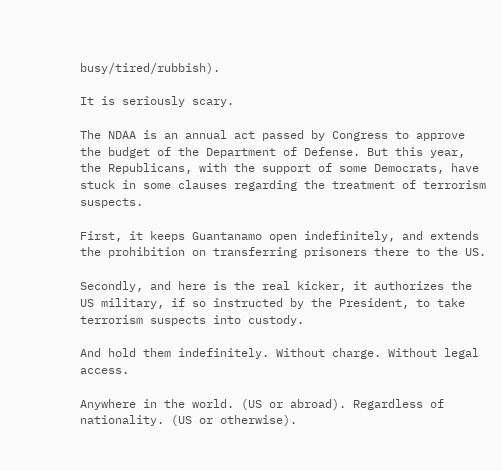busy/tired/rubbish).

It is seriously scary.

The NDAA is an annual act passed by Congress to approve the budget of the Department of Defense. But this year, the Republicans, with the support of some Democrats, have stuck in some clauses regarding the treatment of terrorism suspects.

First, it keeps Guantanamo open indefinitely, and extends the prohibition on transferring prisoners there to the US.

Secondly, and here is the real kicker, it authorizes the US military, if so instructed by the President, to take terrorism suspects into custody.

And hold them indefinitely. Without charge. Without legal access.

Anywhere in the world. (US or abroad). Regardless of nationality. (US or otherwise).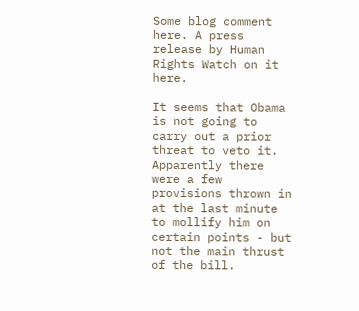Some blog comment here. A press release by Human Rights Watch on it here.

It seems that Obama is not going to carry out a prior threat to veto it. Apparently there were a few provisions thrown in at the last minute to mollify him on certain points - but not the main thrust of the bill.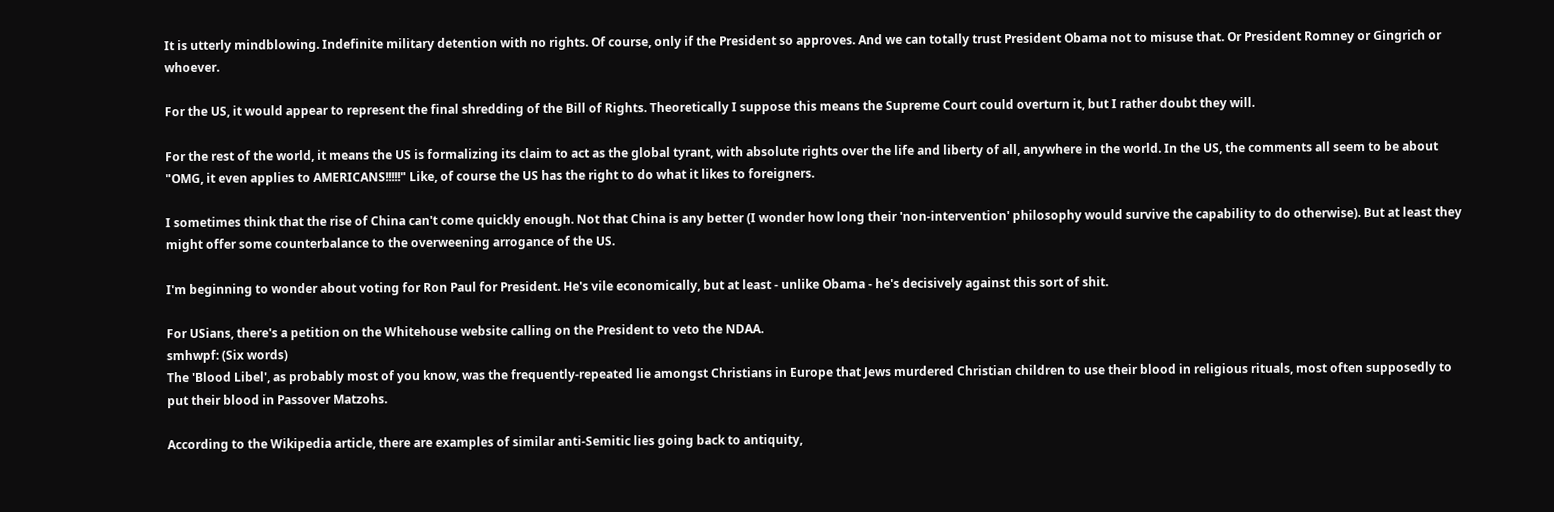It is utterly mindblowing. Indefinite military detention with no rights. Of course, only if the President so approves. And we can totally trust President Obama not to misuse that. Or President Romney or Gingrich or whoever.

For the US, it would appear to represent the final shredding of the Bill of Rights. Theoretically I suppose this means the Supreme Court could overturn it, but I rather doubt they will.

For the rest of the world, it means the US is formalizing its claim to act as the global tyrant, with absolute rights over the life and liberty of all, anywhere in the world. In the US, the comments all seem to be about "OMG, it even applies to AMERICANS!!!!!" Like, of course the US has the right to do what it likes to foreigners.

I sometimes think that the rise of China can't come quickly enough. Not that China is any better (I wonder how long their 'non-intervention' philosophy would survive the capability to do otherwise). But at least they might offer some counterbalance to the overweening arrogance of the US.

I'm beginning to wonder about voting for Ron Paul for President. He's vile economically, but at least - unlike Obama - he's decisively against this sort of shit.

For USians, there's a petition on the Whitehouse website calling on the President to veto the NDAA.
smhwpf: (Six words)
The 'Blood Libel', as probably most of you know, was the frequently-repeated lie amongst Christians in Europe that Jews murdered Christian children to use their blood in religious rituals, most often supposedly to put their blood in Passover Matzohs.

According to the Wikipedia article, there are examples of similar anti-Semitic lies going back to antiquity,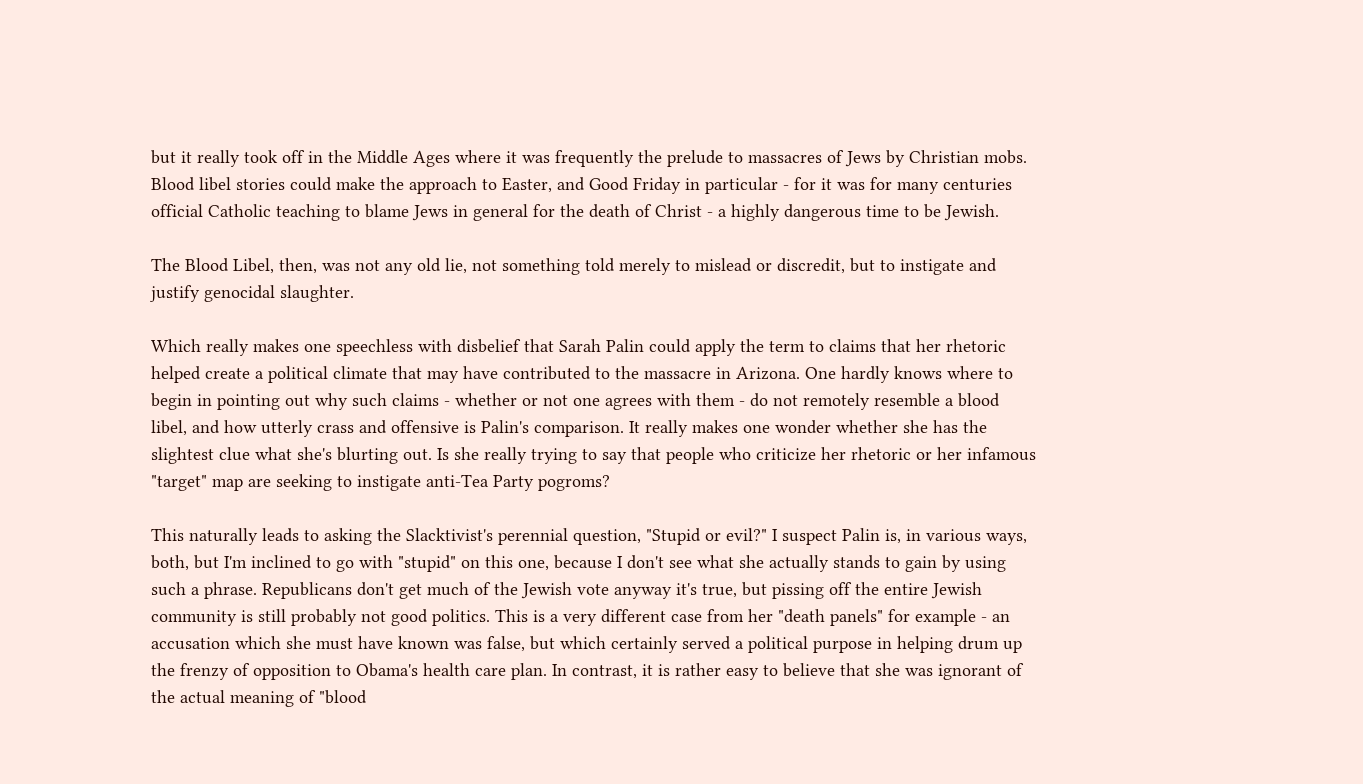but it really took off in the Middle Ages where it was frequently the prelude to massacres of Jews by Christian mobs. Blood libel stories could make the approach to Easter, and Good Friday in particular - for it was for many centuries official Catholic teaching to blame Jews in general for the death of Christ - a highly dangerous time to be Jewish.

The Blood Libel, then, was not any old lie, not something told merely to mislead or discredit, but to instigate and justify genocidal slaughter.

Which really makes one speechless with disbelief that Sarah Palin could apply the term to claims that her rhetoric helped create a political climate that may have contributed to the massacre in Arizona. One hardly knows where to begin in pointing out why such claims - whether or not one agrees with them - do not remotely resemble a blood libel, and how utterly crass and offensive is Palin's comparison. It really makes one wonder whether she has the slightest clue what she's blurting out. Is she really trying to say that people who criticize her rhetoric or her infamous "target" map are seeking to instigate anti-Tea Party pogroms?

This naturally leads to asking the Slacktivist's perennial question, "Stupid or evil?" I suspect Palin is, in various ways, both, but I'm inclined to go with "stupid" on this one, because I don't see what she actually stands to gain by using such a phrase. Republicans don't get much of the Jewish vote anyway it's true, but pissing off the entire Jewish community is still probably not good politics. This is a very different case from her "death panels" for example - an accusation which she must have known was false, but which certainly served a political purpose in helping drum up the frenzy of opposition to Obama's health care plan. In contrast, it is rather easy to believe that she was ignorant of the actual meaning of "blood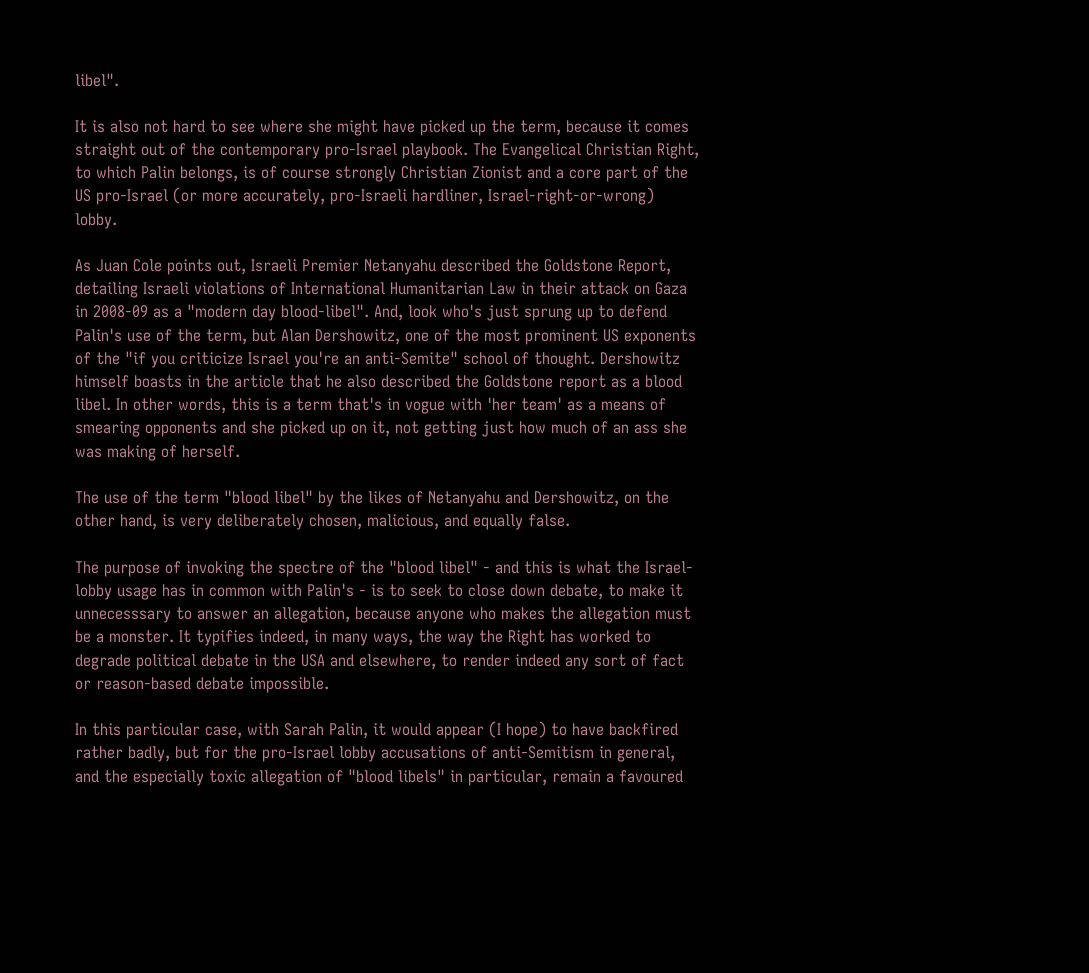libel".

It is also not hard to see where she might have picked up the term, because it comes straight out of the contemporary pro-Israel playbook. The Evangelical Christian Right, to which Palin belongs, is of course strongly Christian Zionist and a core part of the US pro-Israel (or more accurately, pro-Israeli hardliner, Israel-right-or-wrong) lobby.

As Juan Cole points out, Israeli Premier Netanyahu described the Goldstone Report, detailing Israeli violations of International Humanitarian Law in their attack on Gaza in 2008-09 as a "modern day blood-libel". And, look who's just sprung up to defend Palin's use of the term, but Alan Dershowitz, one of the most prominent US exponents of the "if you criticize Israel you're an anti-Semite" school of thought. Dershowitz himself boasts in the article that he also described the Goldstone report as a blood libel. In other words, this is a term that's in vogue with 'her team' as a means of smearing opponents and she picked up on it, not getting just how much of an ass she was making of herself.

The use of the term "blood libel" by the likes of Netanyahu and Dershowitz, on the other hand, is very deliberately chosen, malicious, and equally false.

The purpose of invoking the spectre of the "blood libel" - and this is what the Israel-lobby usage has in common with Palin's - is to seek to close down debate, to make it unnecesssary to answer an allegation, because anyone who makes the allegation must be a monster. It typifies indeed, in many ways, the way the Right has worked to degrade political debate in the USA and elsewhere, to render indeed any sort of fact or reason-based debate impossible.

In this particular case, with Sarah Palin, it would appear (I hope) to have backfired rather badly, but for the pro-Israel lobby accusations of anti-Semitism in general, and the especially toxic allegation of "blood libels" in particular, remain a favoured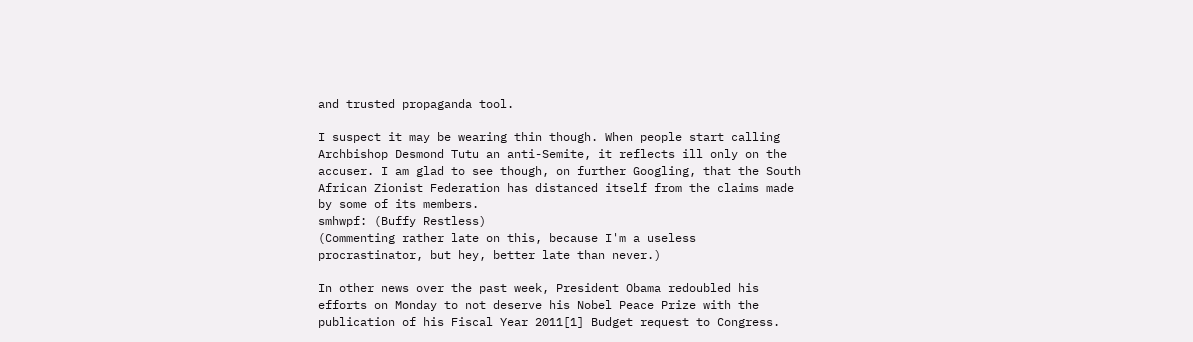and trusted propaganda tool.

I suspect it may be wearing thin though. When people start calling Archbishop Desmond Tutu an anti-Semite, it reflects ill only on the accuser. I am glad to see though, on further Googling, that the South African Zionist Federation has distanced itself from the claims made by some of its members.
smhwpf: (Buffy Restless)
(Commenting rather late on this, because I'm a useless procrastinator, but hey, better late than never.)

In other news over the past week, President Obama redoubled his efforts on Monday to not deserve his Nobel Peace Prize with the publication of his Fiscal Year 2011[1] Budget request to Congress.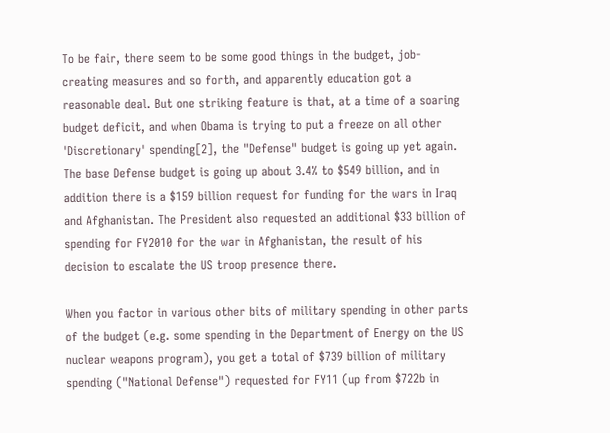To be fair, there seem to be some good things in the budget, job-creating measures and so forth, and apparently education got a reasonable deal. But one striking feature is that, at a time of a soaring budget deficit, and when Obama is trying to put a freeze on all other 'Discretionary' spending[2], the "Defense" budget is going up yet again. The base Defense budget is going up about 3.4% to $549 billion, and in addition there is a $159 billion request for funding for the wars in Iraq and Afghanistan. The President also requested an additional $33 billion of spending for FY2010 for the war in Afghanistan, the result of his decision to escalate the US troop presence there.

When you factor in various other bits of military spending in other parts of the budget (e.g. some spending in the Department of Energy on the US nuclear weapons program), you get a total of $739 billion of military spending ("National Defense") requested for FY11 (up from $722b in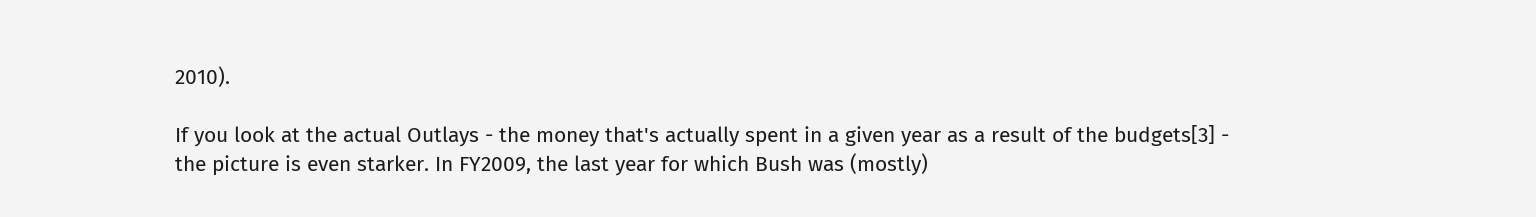2010).

If you look at the actual Outlays - the money that's actually spent in a given year as a result of the budgets[3] - the picture is even starker. In FY2009, the last year for which Bush was (mostly)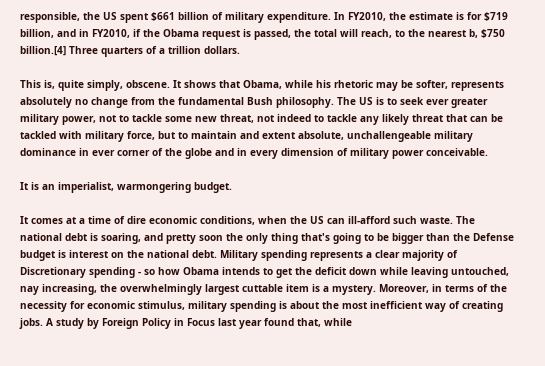responsible, the US spent $661 billion of military expenditure. In FY2010, the estimate is for $719 billion, and in FY2010, if the Obama request is passed, the total will reach, to the nearest b, $750 billion.[4] Three quarters of a trillion dollars.

This is, quite simply, obscene. It shows that Obama, while his rhetoric may be softer, represents absolutely no change from the fundamental Bush philosophy. The US is to seek ever greater military power, not to tackle some new threat, not indeed to tackle any likely threat that can be tackled with military force, but to maintain and extent absolute, unchallengeable military dominance in ever corner of the globe and in every dimension of military power conceivable.

It is an imperialist, warmongering budget.

It comes at a time of dire economic conditions, when the US can ill-afford such waste. The national debt is soaring, and pretty soon the only thing that's going to be bigger than the Defense budget is interest on the national debt. Military spending represents a clear majority of Discretionary spending - so how Obama intends to get the deficit down while leaving untouched, nay increasing, the overwhelmingly largest cuttable item is a mystery. Moreover, in terms of the necessity for economic stimulus, military spending is about the most inefficient way of creating jobs. A study by Foreign Policy in Focus last year found that, while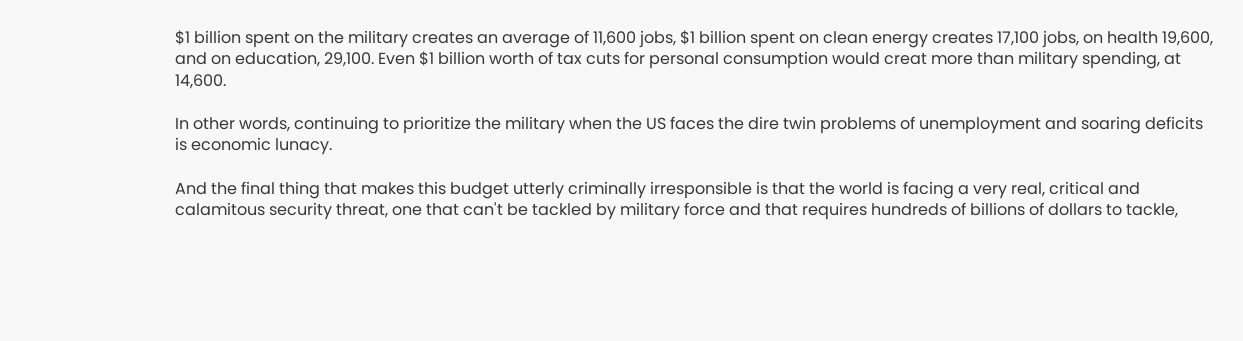$1 billion spent on the military creates an average of 11,600 jobs, $1 billion spent on clean energy creates 17,100 jobs, on health 19,600, and on education, 29,100. Even $1 billion worth of tax cuts for personal consumption would creat more than military spending, at 14,600.

In other words, continuing to prioritize the military when the US faces the dire twin problems of unemployment and soaring deficits is economic lunacy.

And the final thing that makes this budget utterly criminally irresponsible is that the world is facing a very real, critical and calamitous security threat, one that can't be tackled by military force and that requires hundreds of billions of dollars to tackle,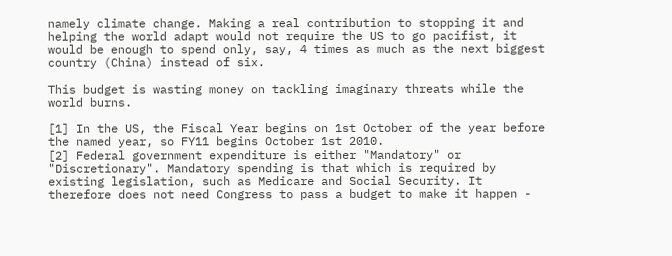namely climate change. Making a real contribution to stopping it and helping the world adapt would not require the US to go pacifist, it would be enough to spend only, say, 4 times as much as the next biggest country (China) instead of six.

This budget is wasting money on tackling imaginary threats while the world burns.

[1] In the US, the Fiscal Year begins on 1st October of the year before the named year, so FY11 begins October 1st 2010.
[2] Federal government expenditure is either "Mandatory" or "Discretionary". Mandatory spending is that which is required by existing legislation, such as Medicare and Social Security. It therefore does not need Congress to pass a budget to make it happen -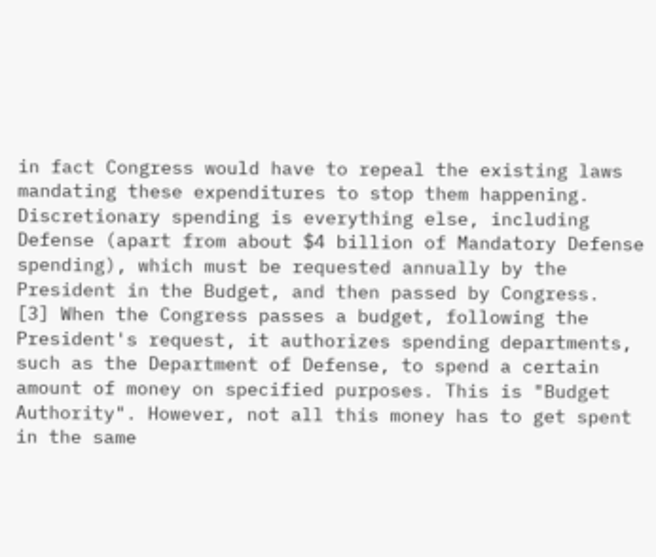in fact Congress would have to repeal the existing laws mandating these expenditures to stop them happening. Discretionary spending is everything else, including Defense (apart from about $4 billion of Mandatory Defense spending), which must be requested annually by the President in the Budget, and then passed by Congress.
[3] When the Congress passes a budget, following the President's request, it authorizes spending departments, such as the Department of Defense, to spend a certain amount of money on specified purposes. This is "Budget Authority". However, not all this money has to get spent in the same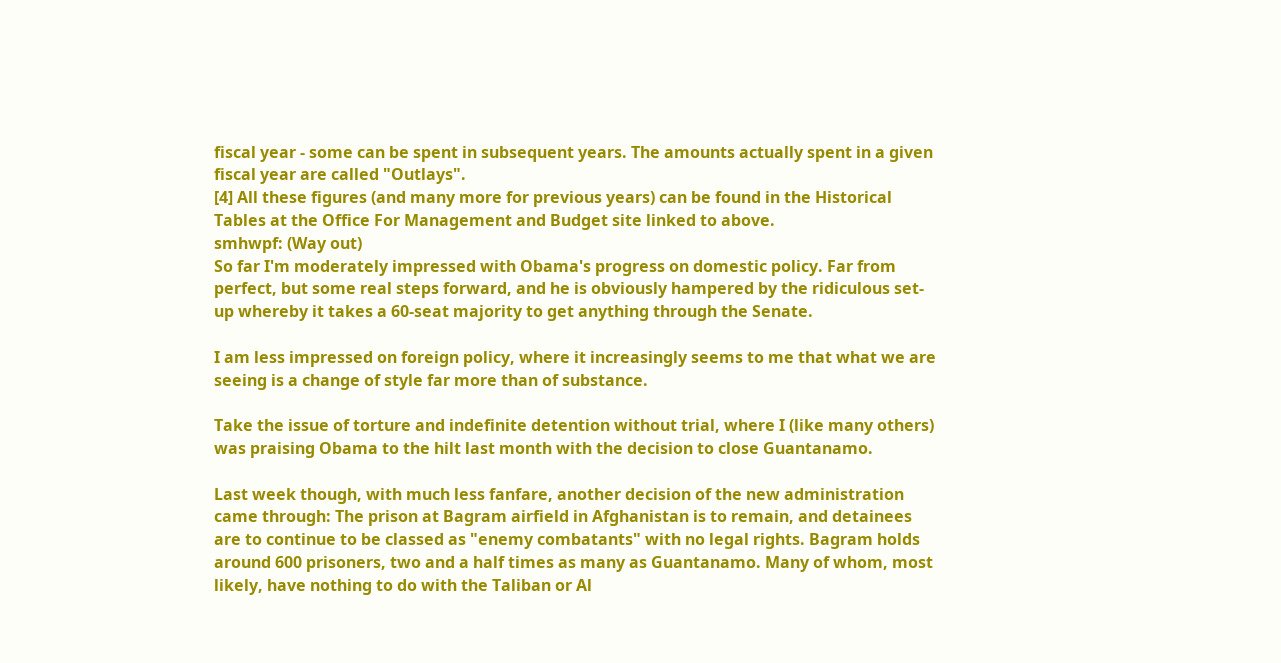fiscal year - some can be spent in subsequent years. The amounts actually spent in a given fiscal year are called "Outlays".
[4] All these figures (and many more for previous years) can be found in the Historical Tables at the Office For Management and Budget site linked to above.
smhwpf: (Way out)
So far I'm moderately impressed with Obama's progress on domestic policy. Far from perfect, but some real steps forward, and he is obviously hampered by the ridiculous set-up whereby it takes a 60-seat majority to get anything through the Senate.

I am less impressed on foreign policy, where it increasingly seems to me that what we are seeing is a change of style far more than of substance.

Take the issue of torture and indefinite detention without trial, where I (like many others) was praising Obama to the hilt last month with the decision to close Guantanamo.

Last week though, with much less fanfare, another decision of the new administration came through: The prison at Bagram airfield in Afghanistan is to remain, and detainees are to continue to be classed as "enemy combatants" with no legal rights. Bagram holds around 600 prisoners, two and a half times as many as Guantanamo. Many of whom, most likely, have nothing to do with the Taliban or Al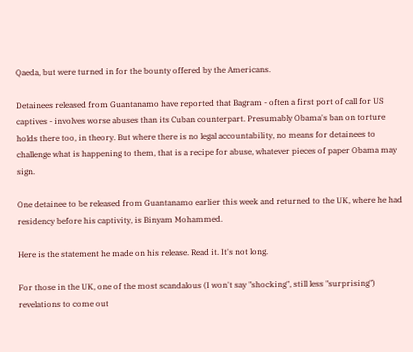Qaeda, but were turned in for the bounty offered by the Americans.

Detainees released from Guantanamo have reported that Bagram - often a first port of call for US captives - involves worse abuses than its Cuban counterpart. Presumably Obama's ban on torture holds there too, in theory. But where there is no legal accountability, no means for detainees to challenge what is happening to them, that is a recipe for abuse, whatever pieces of paper Obama may sign.

One detainee to be released from Guantanamo earlier this week and returned to the UK, where he had residency before his captivity, is Binyam Mohammed.

Here is the statement he made on his release. Read it. It's not long.

For those in the UK, one of the most scandalous (I won't say "shocking", still less "surprising") revelations to come out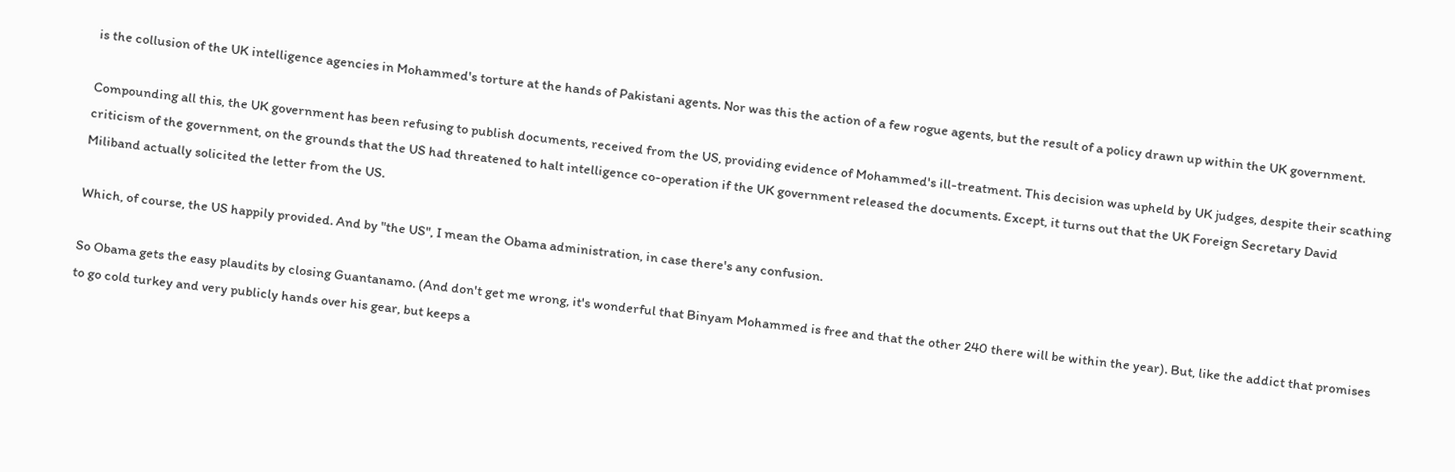is the collusion of the UK intelligence agencies in Mohammed's torture at the hands of Pakistani agents. Nor was this the action of a few rogue agents, but the result of a policy drawn up within the UK government.

Compounding all this, the UK government has been refusing to publish documents, received from the US, providing evidence of Mohammed's ill-treatment. This decision was upheld by UK judges, despite their scathing criticism of the government, on the grounds that the US had threatened to halt intelligence co-operation if the UK government released the documents. Except, it turns out that the UK Foreign Secretary David Miliband actually solicited the letter from the US.

Which, of course, the US happily provided. And by "the US", I mean the Obama administration, in case there's any confusion.

So Obama gets the easy plaudits by closing Guantanamo. (And don't get me wrong, it's wonderful that Binyam Mohammed is free and that the other 240 there will be within the year). But, like the addict that promises to go cold turkey and very publicly hands over his gear, but keeps a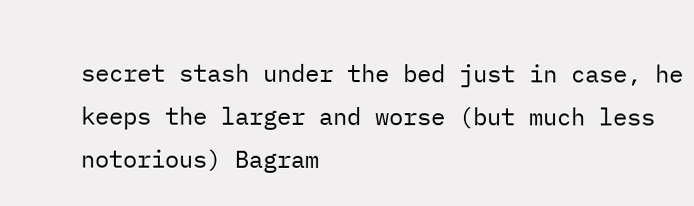secret stash under the bed just in case, he keeps the larger and worse (but much less notorious) Bagram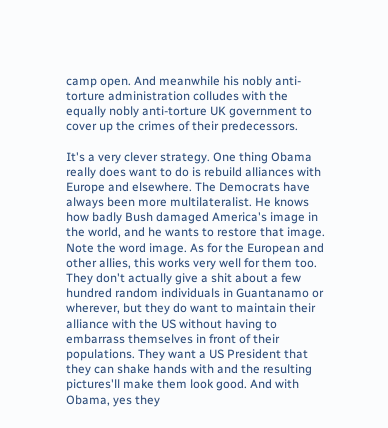camp open. And meanwhile his nobly anti-torture administration colludes with the equally nobly anti-torture UK government to cover up the crimes of their predecessors.

It's a very clever strategy. One thing Obama really does want to do is rebuild alliances with Europe and elsewhere. The Democrats have always been more multilateralist. He knows how badly Bush damaged America's image in the world, and he wants to restore that image. Note the word image. As for the European and other allies, this works very well for them too. They don't actually give a shit about a few hundred random individuals in Guantanamo or wherever, but they do want to maintain their alliance with the US without having to embarrass themselves in front of their populations. They want a US President that they can shake hands with and the resulting pictures'll make them look good. And with Obama, yes they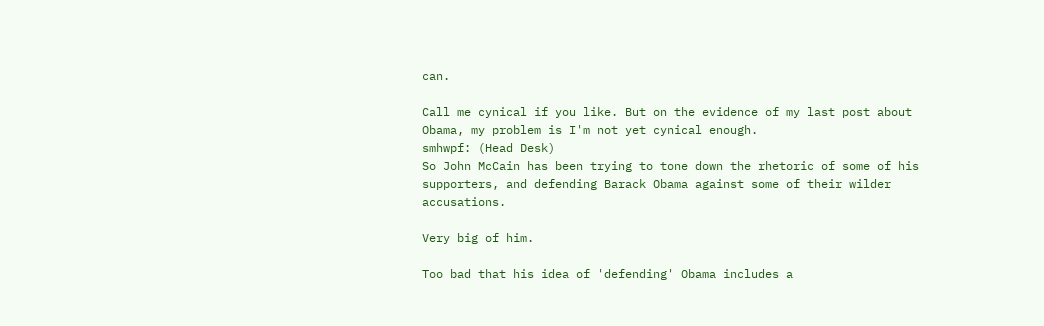can.

Call me cynical if you like. But on the evidence of my last post about Obama, my problem is I'm not yet cynical enough.
smhwpf: (Head Desk)
So John McCain has been trying to tone down the rhetoric of some of his supporters, and defending Barack Obama against some of their wilder accusations.

Very big of him.

Too bad that his idea of 'defending' Obama includes a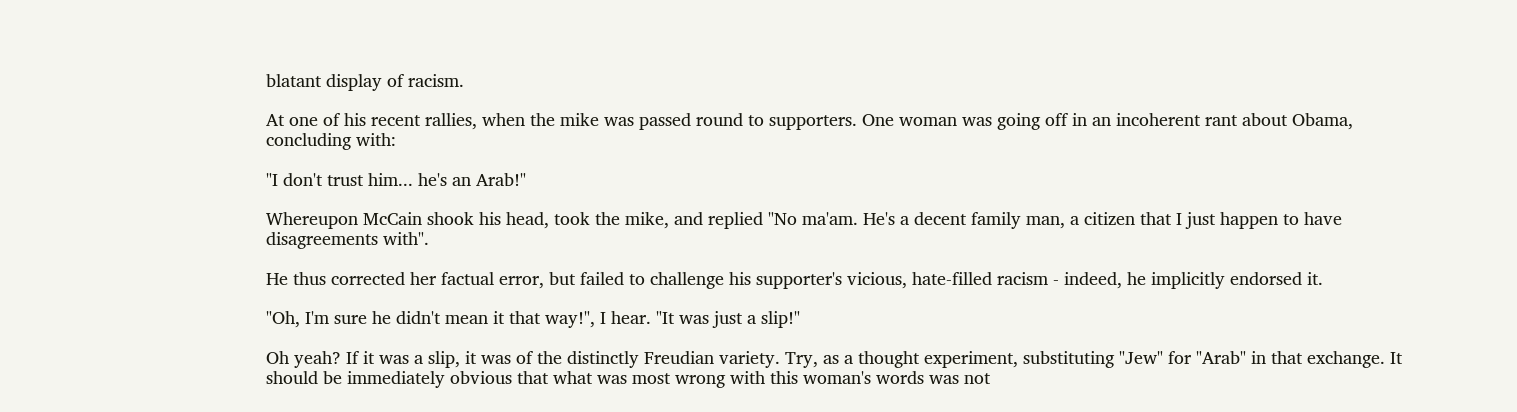blatant display of racism.

At one of his recent rallies, when the mike was passed round to supporters. One woman was going off in an incoherent rant about Obama, concluding with:

"I don't trust him... he's an Arab!"

Whereupon McCain shook his head, took the mike, and replied "No ma'am. He's a decent family man, a citizen that I just happen to have disagreements with".

He thus corrected her factual error, but failed to challenge his supporter's vicious, hate-filled racism - indeed, he implicitly endorsed it.

"Oh, I'm sure he didn't mean it that way!", I hear. "It was just a slip!"

Oh yeah? If it was a slip, it was of the distinctly Freudian variety. Try, as a thought experiment, substituting "Jew" for "Arab" in that exchange. It should be immediately obvious that what was most wrong with this woman's words was not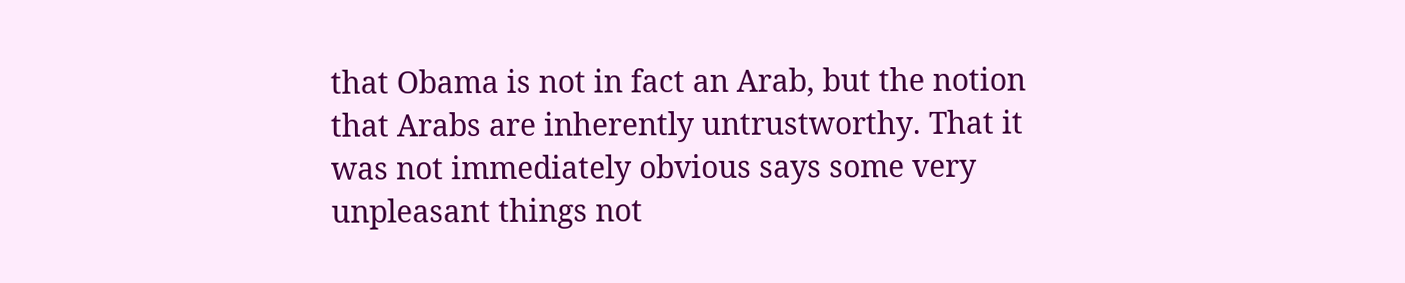that Obama is not in fact an Arab, but the notion that Arabs are inherently untrustworthy. That it was not immediately obvious says some very unpleasant things not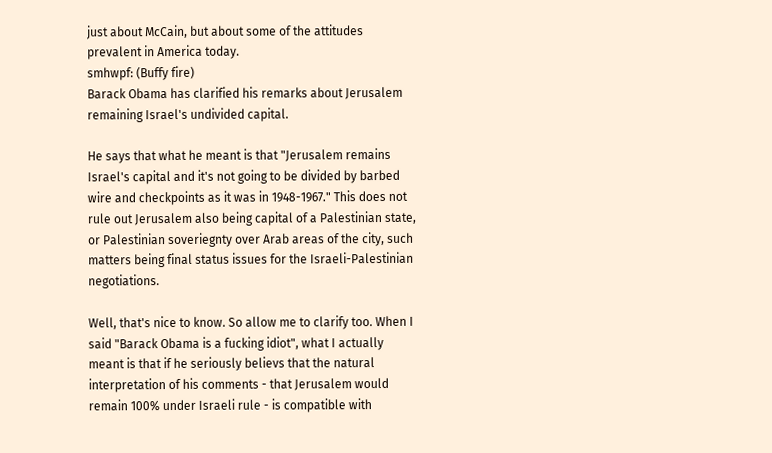just about McCain, but about some of the attitudes prevalent in America today.
smhwpf: (Buffy fire)
Barack Obama has clarified his remarks about Jerusalem remaining Israel's undivided capital.

He says that what he meant is that "Jerusalem remains Israel's capital and it's not going to be divided by barbed wire and checkpoints as it was in 1948-1967." This does not rule out Jerusalem also being capital of a Palestinian state, or Palestinian soveriegnty over Arab areas of the city, such matters being final status issues for the Israeli-Palestinian negotiations.

Well, that's nice to know. So allow me to clarify too. When I said "Barack Obama is a fucking idiot", what I actually meant is that if he seriously believs that the natural interpretation of his comments - that Jerusalem would remain 100% under Israeli rule - is compatible with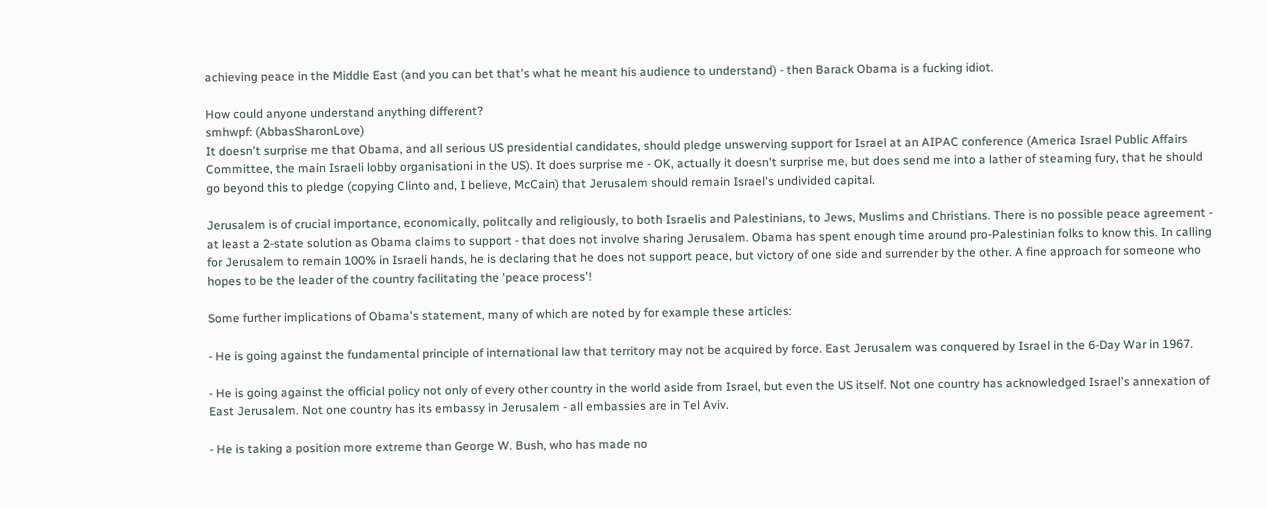achieving peace in the Middle East (and you can bet that's what he meant his audience to understand) - then Barack Obama is a fucking idiot.

How could anyone understand anything different?
smhwpf: (AbbasSharonLove)
It doesn't surprise me that Obama, and all serious US presidential candidates, should pledge unswerving support for Israel at an AIPAC conference (America Israel Public Affairs Committee, the main Israeli lobby organisationi in the US). It does surprise me - OK, actually it doesn't surprise me, but does send me into a lather of steaming fury, that he should go beyond this to pledge (copying Clinto and, I believe, McCain) that Jerusalem should remain Israel's undivided capital.

Jerusalem is of crucial importance, economically, politcally and religiously, to both Israelis and Palestinians, to Jews, Muslims and Christians. There is no possible peace agreement - at least a 2-state solution as Obama claims to support - that does not involve sharing Jerusalem. Obama has spent enough time around pro-Palestinian folks to know this. In calling for Jerusalem to remain 100% in Israeli hands, he is declaring that he does not support peace, but victory of one side and surrender by the other. A fine approach for someone who hopes to be the leader of the country facilitating the 'peace process'!

Some further implications of Obama's statement, many of which are noted by for example these articles:

- He is going against the fundamental principle of international law that territory may not be acquired by force. East Jerusalem was conquered by Israel in the 6-Day War in 1967.

- He is going against the official policy not only of every other country in the world aside from Israel, but even the US itself. Not one country has acknowledged Israel's annexation of East Jerusalem. Not one country has its embassy in Jerusalem - all embassies are in Tel Aviv.

- He is taking a position more extreme than George W. Bush, who has made no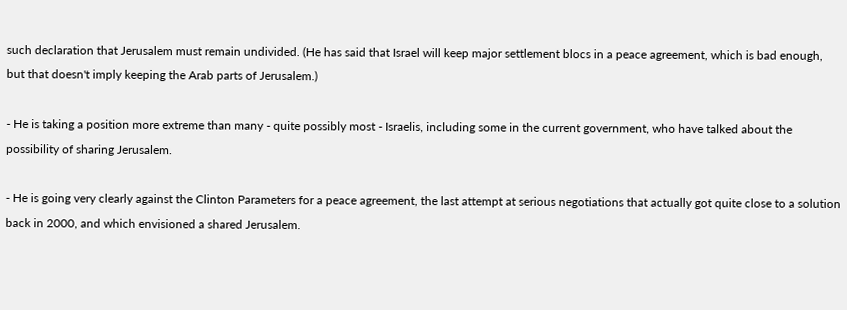such declaration that Jerusalem must remain undivided. (He has said that Israel will keep major settlement blocs in a peace agreement, which is bad enough, but that doesn't imply keeping the Arab parts of Jerusalem.)

- He is taking a position more extreme than many - quite possibly most - Israelis, including some in the current government, who have talked about the possibility of sharing Jerusalem.

- He is going very clearly against the Clinton Parameters for a peace agreement, the last attempt at serious negotiations that actually got quite close to a solution back in 2000, and which envisioned a shared Jerusalem.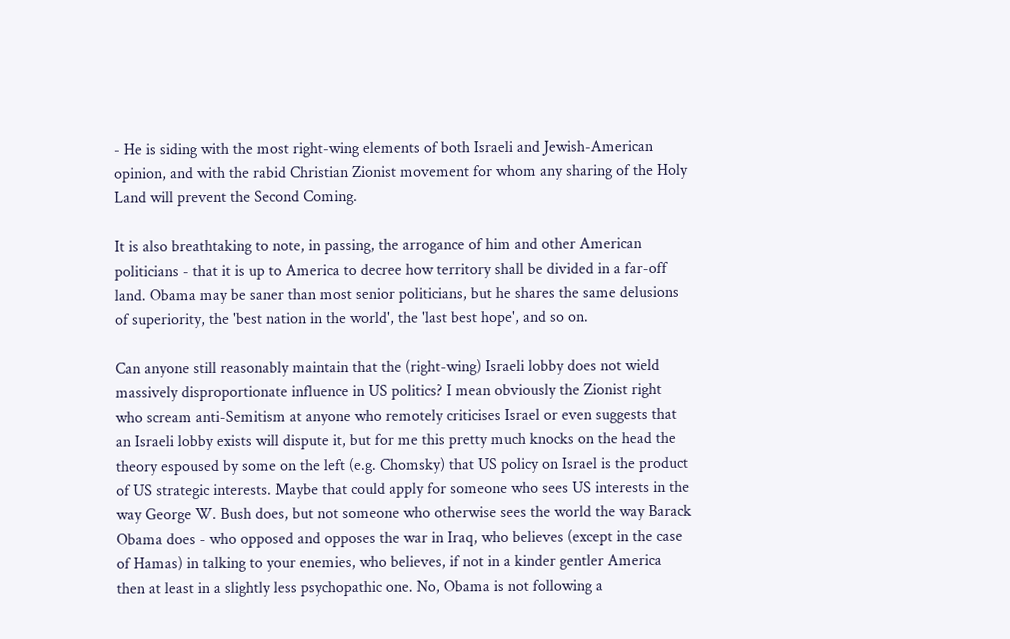- He is siding with the most right-wing elements of both Israeli and Jewish-American opinion, and with the rabid Christian Zionist movement for whom any sharing of the Holy Land will prevent the Second Coming.

It is also breathtaking to note, in passing, the arrogance of him and other American politicians - that it is up to America to decree how territory shall be divided in a far-off land. Obama may be saner than most senior politicians, but he shares the same delusions of superiority, the 'best nation in the world', the 'last best hope', and so on.

Can anyone still reasonably maintain that the (right-wing) Israeli lobby does not wield massively disproportionate influence in US politics? I mean obviously the Zionist right who scream anti-Semitism at anyone who remotely criticises Israel or even suggests that an Israeli lobby exists will dispute it, but for me this pretty much knocks on the head the theory espoused by some on the left (e.g. Chomsky) that US policy on Israel is the product of US strategic interests. Maybe that could apply for someone who sees US interests in the way George W. Bush does, but not someone who otherwise sees the world the way Barack Obama does - who opposed and opposes the war in Iraq, who believes (except in the case of Hamas) in talking to your enemies, who believes, if not in a kinder gentler America then at least in a slightly less psychopathic one. No, Obama is not following a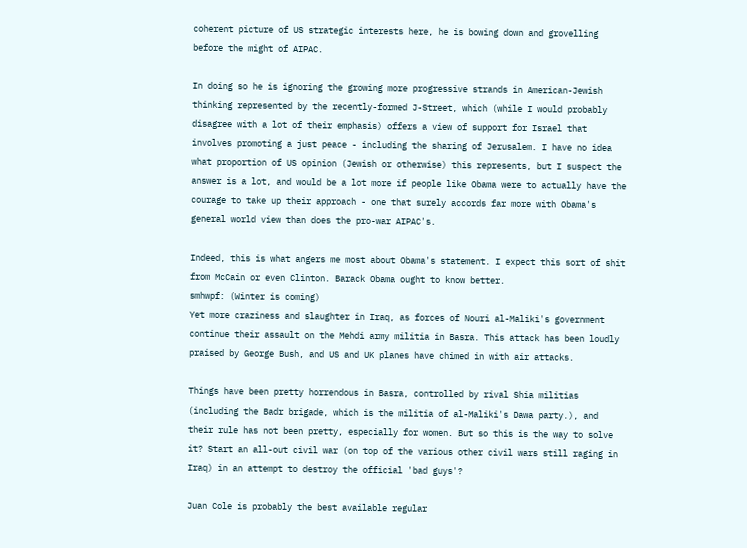coherent picture of US strategic interests here, he is bowing down and grovelling before the might of AIPAC.

In doing so he is ignoring the growing more progressive strands in American-Jewish thinking represented by the recently-formed J-Street, which (while I would probably disagree with a lot of their emphasis) offers a view of support for Israel that involves promoting a just peace - including the sharing of Jerusalem. I have no idea what proportion of US opinion (Jewish or otherwise) this represents, but I suspect the answer is a lot, and would be a lot more if people like Obama were to actually have the courage to take up their approach - one that surely accords far more with Obama's general world view than does the pro-war AIPAC's.

Indeed, this is what angers me most about Obama's statement. I expect this sort of shit from McCain or even Clinton. Barack Obama ought to know better.
smhwpf: (Winter is coming)
Yet more craziness and slaughter in Iraq, as forces of Nouri al-Maliki's government continue their assault on the Mehdi army militia in Basra. This attack has been loudly praised by George Bush, and US and UK planes have chimed in with air attacks.

Things have been pretty horrendous in Basra, controlled by rival Shia militias (including the Badr brigade, which is the militia of al-Maliki's Dawa party.), and their rule has not been pretty, especially for women. But so this is the way to solve it? Start an all-out civil war (on top of the various other civil wars still raging in Iraq) in an attempt to destroy the official 'bad guys'?

Juan Cole is probably the best available regular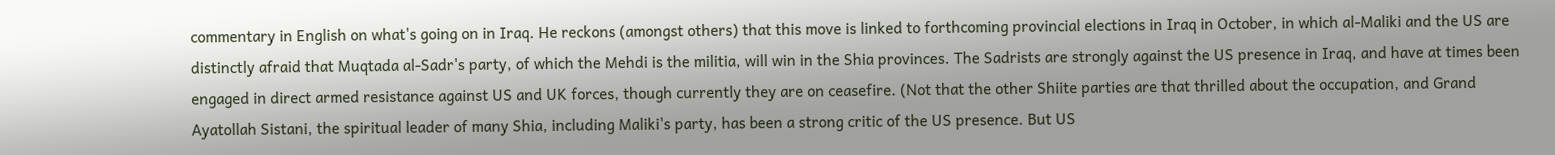commentary in English on what's going on in Iraq. He reckons (amongst others) that this move is linked to forthcoming provincial elections in Iraq in October, in which al-Maliki and the US are distinctly afraid that Muqtada al-Sadr's party, of which the Mehdi is the militia, will win in the Shia provinces. The Sadrists are strongly against the US presence in Iraq, and have at times been engaged in direct armed resistance against US and UK forces, though currently they are on ceasefire. (Not that the other Shiite parties are that thrilled about the occupation, and Grand Ayatollah Sistani, the spiritual leader of many Shia, including Maliki's party, has been a strong critic of the US presence. But US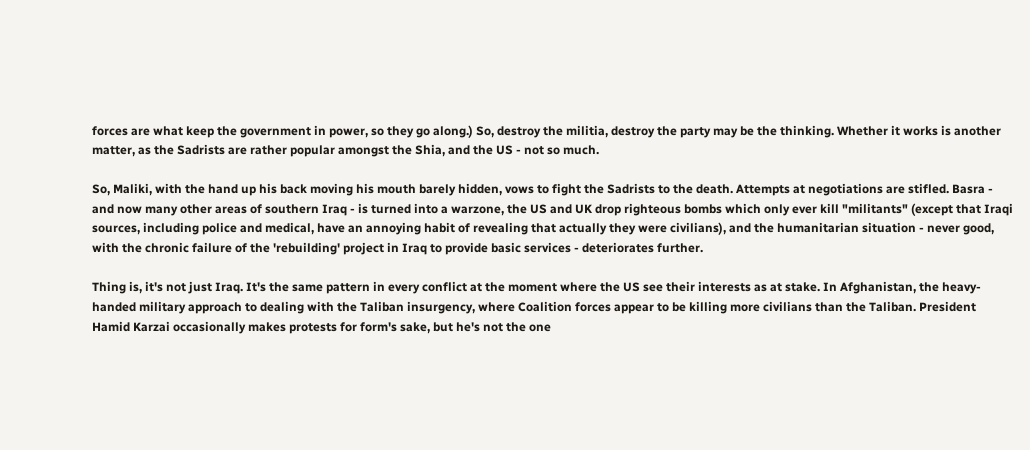forces are what keep the government in power, so they go along.) So, destroy the militia, destroy the party may be the thinking. Whether it works is another matter, as the Sadrists are rather popular amongst the Shia, and the US - not so much.

So, Maliki, with the hand up his back moving his mouth barely hidden, vows to fight the Sadrists to the death. Attempts at negotiations are stifled. Basra - and now many other areas of southern Iraq - is turned into a warzone, the US and UK drop righteous bombs which only ever kill "militants" (except that Iraqi sources, including police and medical, have an annoying habit of revealing that actually they were civilians), and the humanitarian situation - never good, with the chronic failure of the 'rebuilding' project in Iraq to provide basic services - deteriorates further.

Thing is, it's not just Iraq. It's the same pattern in every conflict at the moment where the US see their interests as at stake. In Afghanistan, the heavy-handed military approach to dealing with the Taliban insurgency, where Coalition forces appear to be killing more civilians than the Taliban. President Hamid Karzai occasionally makes protests for form's sake, but he's not the one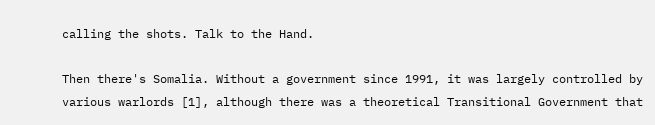calling the shots. Talk to the Hand.

Then there's Somalia. Without a government since 1991, it was largely controlled by various warlords [1], although there was a theoretical Transitional Government that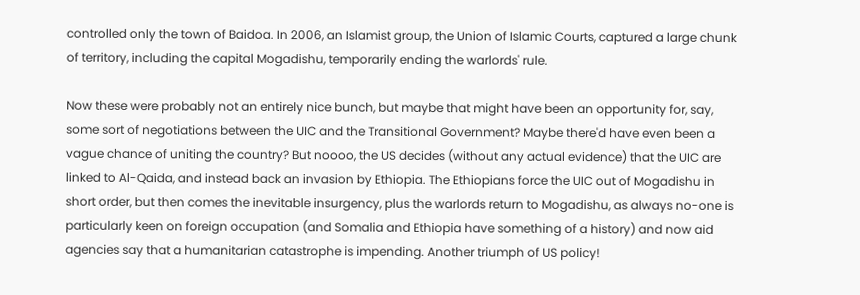controlled only the town of Baidoa. In 2006, an Islamist group, the Union of Islamic Courts, captured a large chunk of territory, including the capital Mogadishu, temporarily ending the warlords' rule.

Now these were probably not an entirely nice bunch, but maybe that might have been an opportunity for, say, some sort of negotiations between the UIC and the Transitional Government? Maybe there'd have even been a vague chance of uniting the country? But noooo, the US decides (without any actual evidence) that the UIC are linked to Al-Qaida, and instead back an invasion by Ethiopia. The Ethiopians force the UIC out of Mogadishu in short order, but then comes the inevitable insurgency, plus the warlords return to Mogadishu, as always no-one is particularly keen on foreign occupation (and Somalia and Ethiopia have something of a history) and now aid agencies say that a humanitarian catastrophe is impending. Another triumph of US policy!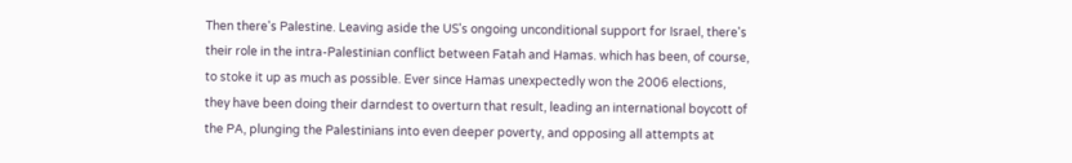Then there's Palestine. Leaving aside the US's ongoing unconditional support for Israel, there's their role in the intra-Palestinian conflict between Fatah and Hamas. which has been, of course, to stoke it up as much as possible. Ever since Hamas unexpectedly won the 2006 elections, they have been doing their darndest to overturn that result, leading an international boycott of the PA, plunging the Palestinians into even deeper poverty, and opposing all attempts at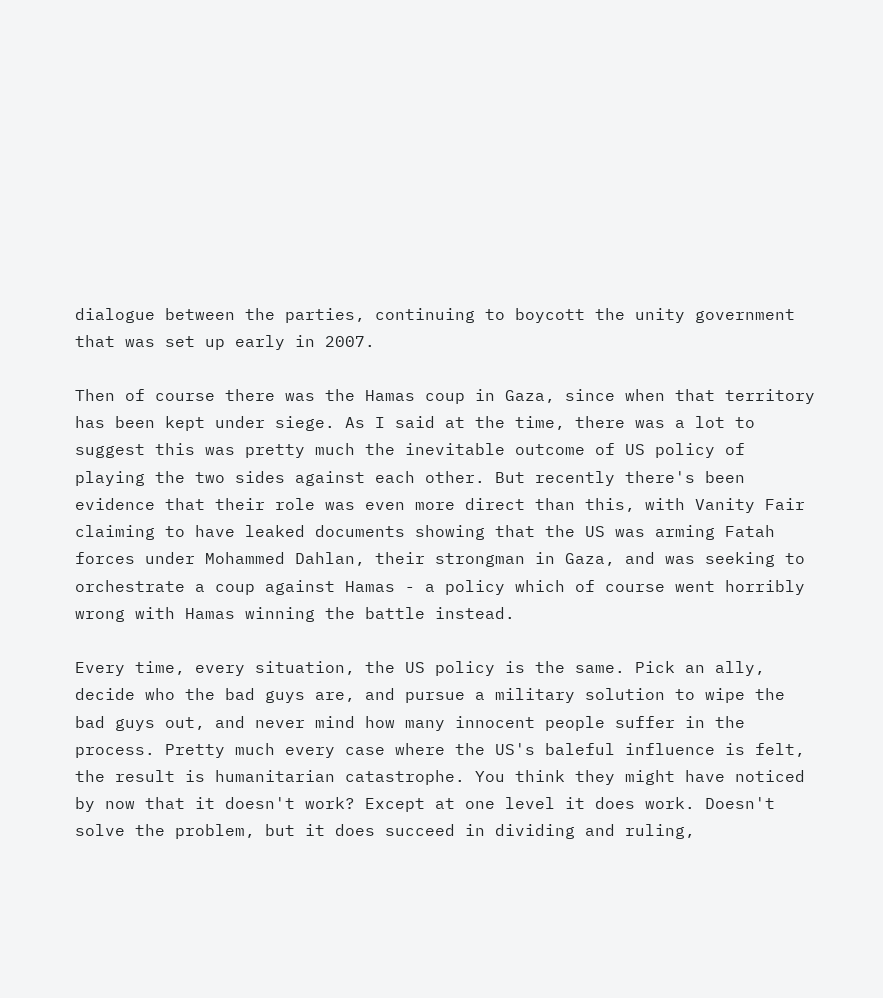dialogue between the parties, continuing to boycott the unity government that was set up early in 2007.

Then of course there was the Hamas coup in Gaza, since when that territory has been kept under siege. As I said at the time, there was a lot to suggest this was pretty much the inevitable outcome of US policy of playing the two sides against each other. But recently there's been evidence that their role was even more direct than this, with Vanity Fair claiming to have leaked documents showing that the US was arming Fatah forces under Mohammed Dahlan, their strongman in Gaza, and was seeking to orchestrate a coup against Hamas - a policy which of course went horribly wrong with Hamas winning the battle instead.

Every time, every situation, the US policy is the same. Pick an ally, decide who the bad guys are, and pursue a military solution to wipe the bad guys out, and never mind how many innocent people suffer in the process. Pretty much every case where the US's baleful influence is felt, the result is humanitarian catastrophe. You think they might have noticed by now that it doesn't work? Except at one level it does work. Doesn't solve the problem, but it does succeed in dividing and ruling,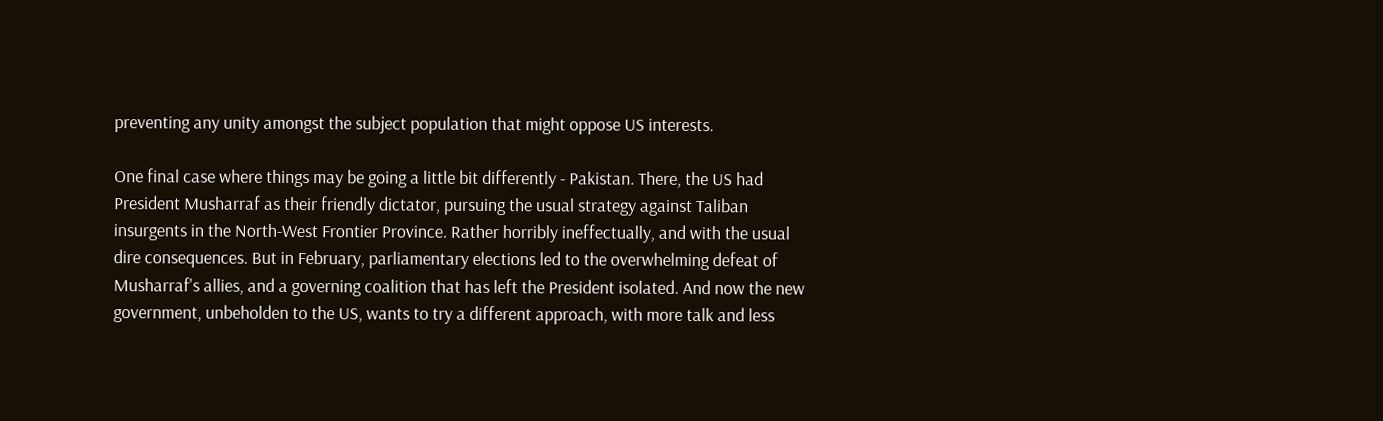preventing any unity amongst the subject population that might oppose US interests.

One final case where things may be going a little bit differently - Pakistan. There, the US had President Musharraf as their friendly dictator, pursuing the usual strategy against Taliban insurgents in the North-West Frontier Province. Rather horribly ineffectually, and with the usual dire consequences. But in February, parliamentary elections led to the overwhelming defeat of Musharraf's allies, and a governing coalition that has left the President isolated. And now the new government, unbeholden to the US, wants to try a different approach, with more talk and less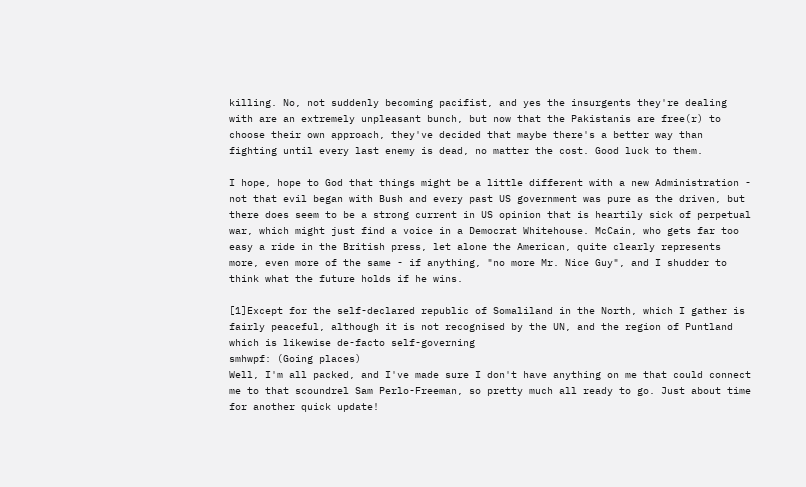killing. No, not suddenly becoming pacifist, and yes the insurgents they're dealing with are an extremely unpleasant bunch, but now that the Pakistanis are free(r) to choose their own approach, they've decided that maybe there's a better way than fighting until every last enemy is dead, no matter the cost. Good luck to them.

I hope, hope to God that things might be a little different with a new Administration - not that evil began with Bush and every past US government was pure as the driven, but there does seem to be a strong current in US opinion that is heartily sick of perpetual war, which might just find a voice in a Democrat Whitehouse. McCain, who gets far too easy a ride in the British press, let alone the American, quite clearly represents more, even more of the same - if anything, "no more Mr. Nice Guy", and I shudder to think what the future holds if he wins.

[1]Except for the self-declared republic of Somaliland in the North, which I gather is fairly peaceful, although it is not recognised by the UN, and the region of Puntland which is likewise de-facto self-governing
smhwpf: (Going places)
Well, I'm all packed, and I've made sure I don't have anything on me that could connect me to that scoundrel Sam Perlo-Freeman, so pretty much all ready to go. Just about time for another quick update!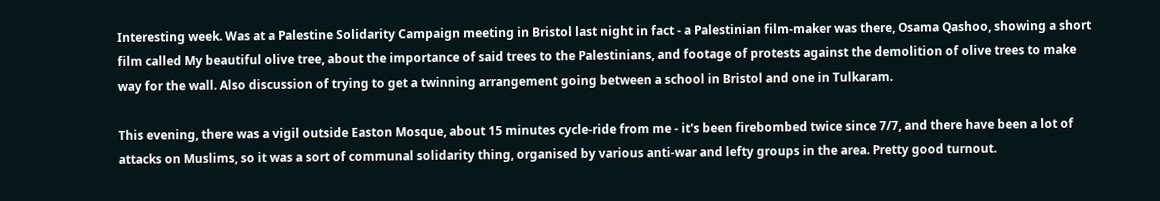Interesting week. Was at a Palestine Solidarity Campaign meeting in Bristol last night in fact - a Palestinian film-maker was there, Osama Qashoo, showing a short film called My beautiful olive tree, about the importance of said trees to the Palestinians, and footage of protests against the demolition of olive trees to make way for the wall. Also discussion of trying to get a twinning arrangement going between a school in Bristol and one in Tulkaram.

This evening, there was a vigil outside Easton Mosque, about 15 minutes cycle-ride from me - it's been firebombed twice since 7/7, and there have been a lot of attacks on Muslims, so it was a sort of communal solidarity thing, organised by various anti-war and lefty groups in the area. Pretty good turnout.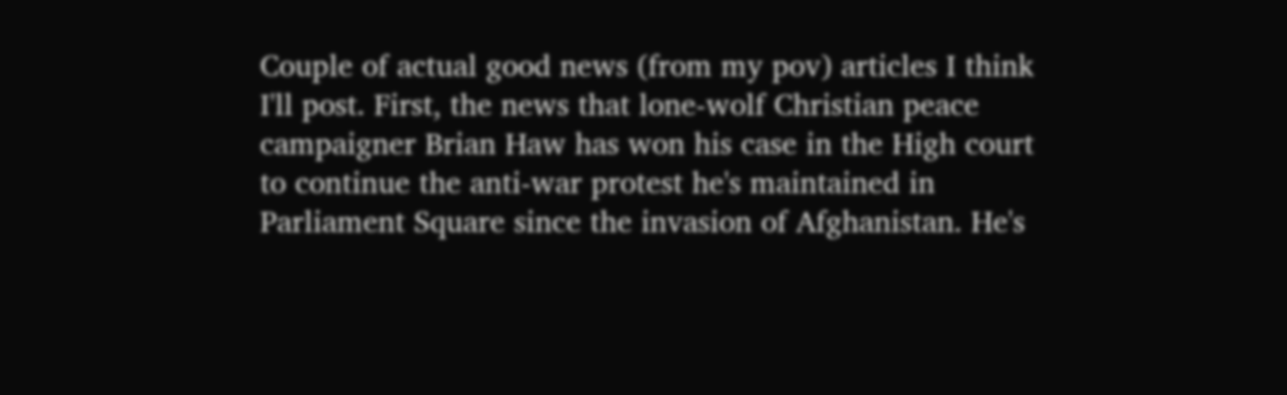Couple of actual good news (from my pov) articles I think I'll post. First, the news that lone-wolf Christian peace campaigner Brian Haw has won his case in the High court to continue the anti-war protest he's maintained in Parliament Square since the invasion of Afghanistan. He's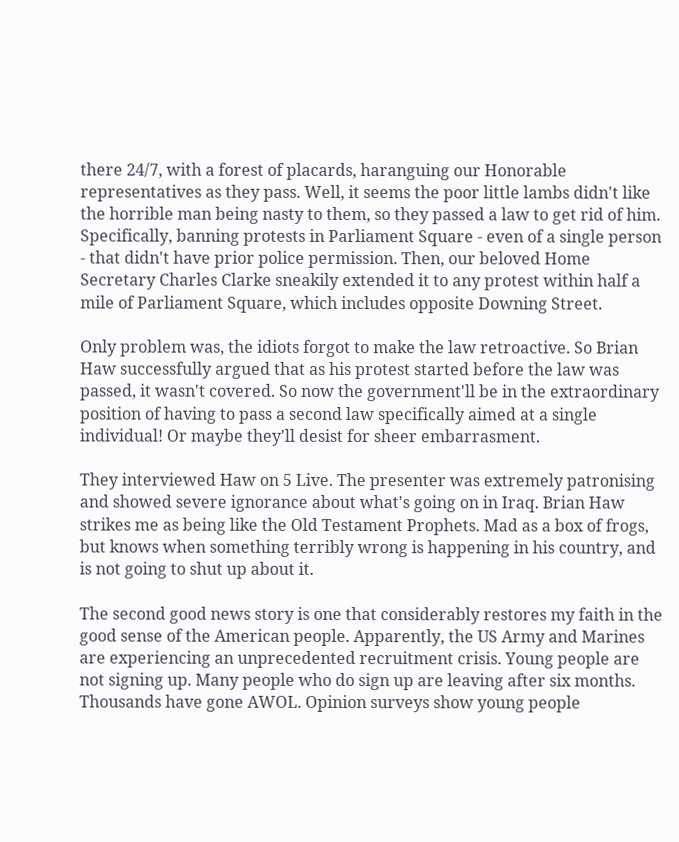there 24/7, with a forest of placards, haranguing our Honorable representatives as they pass. Well, it seems the poor little lambs didn't like the horrible man being nasty to them, so they passed a law to get rid of him. Specifically, banning protests in Parliament Square - even of a single person - that didn't have prior police permission. Then, our beloved Home Secretary Charles Clarke sneakily extended it to any protest within half a mile of Parliament Square, which includes opposite Downing Street.

Only problem was, the idiots forgot to make the law retroactive. So Brian Haw successfully argued that as his protest started before the law was passed, it wasn't covered. So now the government'll be in the extraordinary position of having to pass a second law specifically aimed at a single individual! Or maybe they'll desist for sheer embarrasment.

They interviewed Haw on 5 Live. The presenter was extremely patronising and showed severe ignorance about what's going on in Iraq. Brian Haw strikes me as being like the Old Testament Prophets. Mad as a box of frogs, but knows when something terribly wrong is happening in his country, and is not going to shut up about it.

The second good news story is one that considerably restores my faith in the good sense of the American people. Apparently, the US Army and Marines are experiencing an unprecedented recruitment crisis. Young people are not signing up. Many people who do sign up are leaving after six months. Thousands have gone AWOL. Opinion surveys show young people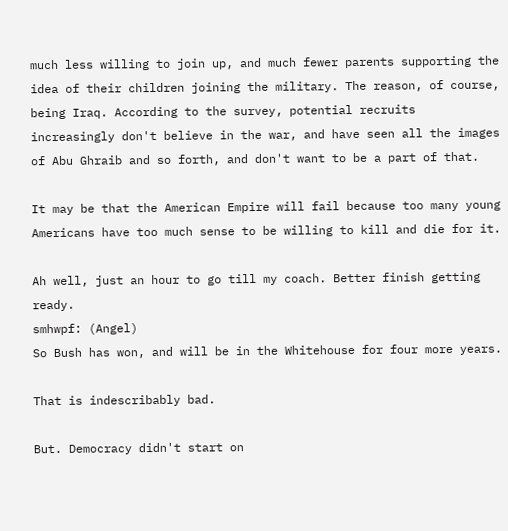much less willing to join up, and much fewer parents supporting the idea of their children joining the military. The reason, of course, being Iraq. According to the survey, potential recruits increasingly don't believe in the war, and have seen all the images of Abu Ghraib and so forth, and don't want to be a part of that.

It may be that the American Empire will fail because too many young Americans have too much sense to be willing to kill and die for it.

Ah well, just an hour to go till my coach. Better finish getting ready.
smhwpf: (Angel)
So Bush has won, and will be in the Whitehouse for four more years.

That is indescribably bad.

But. Democracy didn't start on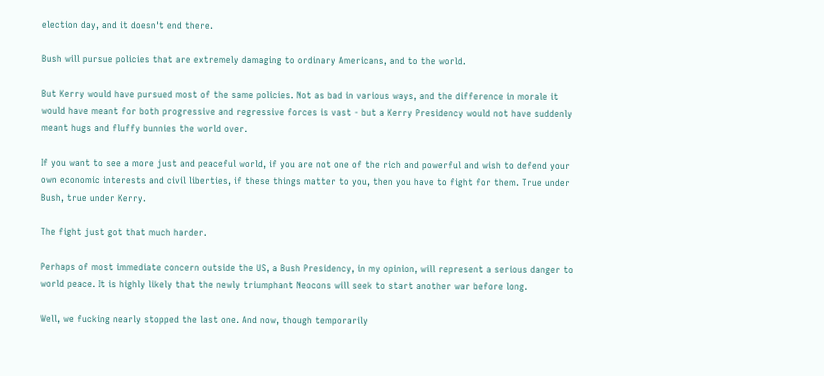election day, and it doesn't end there.

Bush will pursue policies that are extremely damaging to ordinary Americans, and to the world.

But Kerry would have pursued most of the same policies. Not as bad in various ways, and the difference in morale it would have meant for both progressive and regressive forces is vast - but a Kerry Presidency would not have suddenly meant hugs and fluffy bunnies the world over.

If you want to see a more just and peaceful world, if you are not one of the rich and powerful and wish to defend your own economic interests and civil liberties, if these things matter to you, then you have to fight for them. True under Bush, true under Kerry.

The fight just got that much harder.

Perhaps of most immediate concern outside the US, a Bush Presidency, in my opinion, will represent a serious danger to world peace. It is highly likely that the newly triumphant Neocons will seek to start another war before long.

Well, we fucking nearly stopped the last one. And now, though temporarily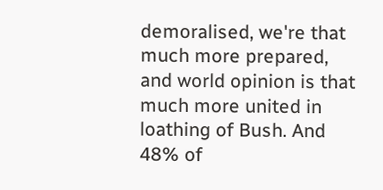demoralised, we're that much more prepared, and world opinion is that much more united in loathing of Bush. And 48% of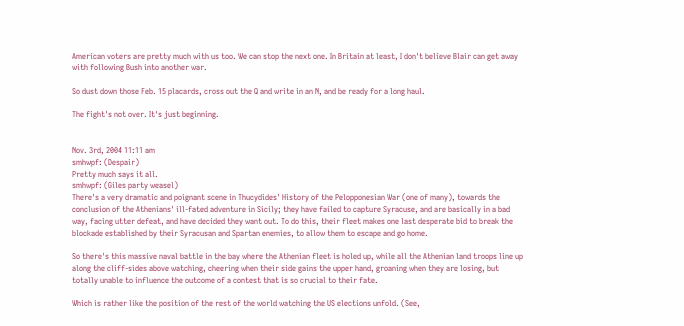American voters are pretty much with us too. We can stop the next one. In Britain at least, I don't believe Blair can get away with following Bush into another war.

So dust down those Feb. 15 placards, cross out the Q and write in an N, and be ready for a long haul.

The fight's not over. It's just beginning.


Nov. 3rd, 2004 11:11 am
smhwpf: (Despair)
Pretty much says it all.
smhwpf: (Giles party weasel)
There's a very dramatic and poignant scene in Thucydides' History of the Pelopponesian War (one of many), towards the conclusion of the Athenians' ill-fated adventure in Sicily; they have failed to capture Syracuse, and are basically in a bad way, facing utter defeat, and have decided they want out. To do this, their fleet makes one last desperate bid to break the blockade established by their Syracusan and Spartan enemies, to allow them to escape and go home.

So there's this massive naval battle in the bay where the Athenian fleet is holed up, while all the Athenian land troops line up along the cliff-sides above watching, cheering when their side gains the upper hand, groaning when they are losing, but totally unable to influence the outcome of a contest that is so crucial to their fate.

Which is rather like the position of the rest of the world watching the US elections unfold. (See,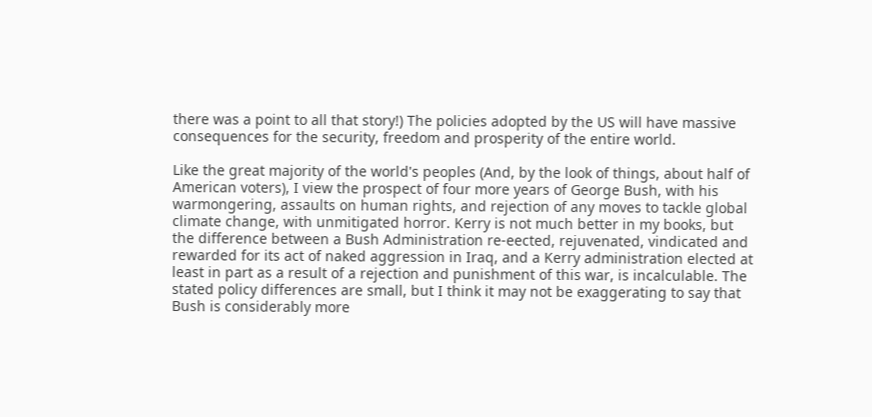there was a point to all that story!) The policies adopted by the US will have massive consequences for the security, freedom and prosperity of the entire world.

Like the great majority of the world's peoples (And, by the look of things, about half of American voters), I view the prospect of four more years of George Bush, with his warmongering, assaults on human rights, and rejection of any moves to tackle global climate change, with unmitigated horror. Kerry is not much better in my books, but the difference between a Bush Administration re-eected, rejuvenated, vindicated and rewarded for its act of naked aggression in Iraq, and a Kerry administration elected at least in part as a result of a rejection and punishment of this war, is incalculable. The stated policy differences are small, but I think it may not be exaggerating to say that Bush is considerably more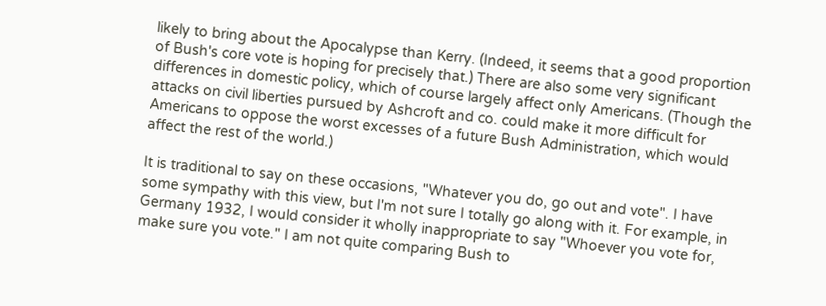likely to bring about the Apocalypse than Kerry. (Indeed, it seems that a good proportion of Bush's core vote is hoping for precisely that.) There are also some very significant differences in domestic policy, which of course largely affect only Americans. (Though the attacks on civil liberties pursued by Ashcroft and co. could make it more difficult for Americans to oppose the worst excesses of a future Bush Administration, which would affect the rest of the world.)

It is traditional to say on these occasions, "Whatever you do, go out and vote". I have some sympathy with this view, but I'm not sure I totally go along with it. For example, in Germany 1932, I would consider it wholly inappropriate to say "Whoever you vote for, make sure you vote." I am not quite comparing Bush to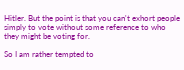Hitler. But the point is that you can't exhort people simply to vote without some reference to who they might be voting for.

So I am rather tempted to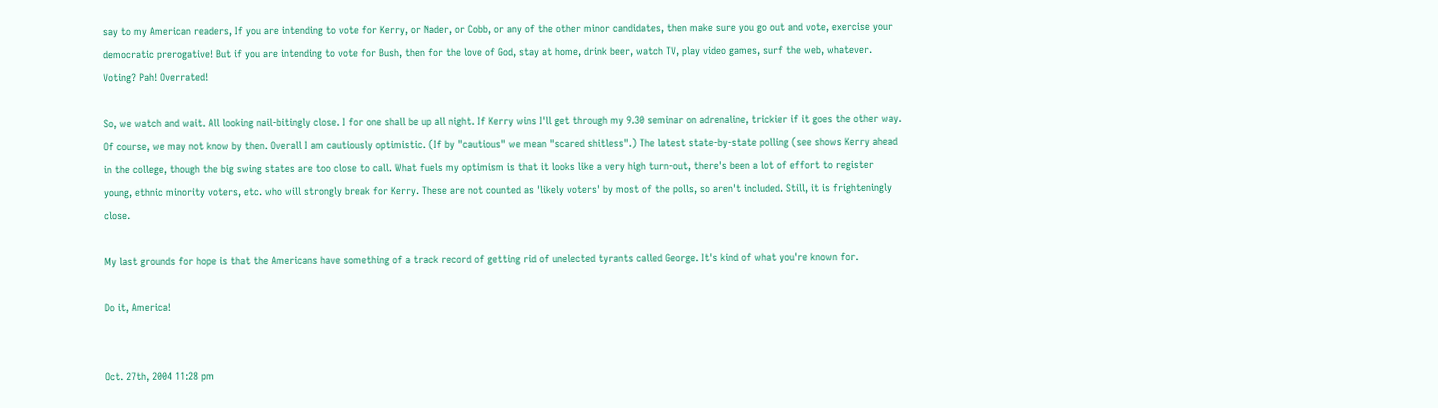say to my American readers, If you are intending to vote for Kerry, or Nader, or Cobb, or any of the other minor candidates, then make sure you go out and vote, exercise your democratic prerogative! But if you are intending to vote for Bush, then for the love of God, stay at home, drink beer, watch TV, play video games, surf the web, whatever. Voting? Pah! Overrated!

So, we watch and wait. All looking nail-bitingly close. I for one shall be up all night. If Kerry wins I'll get through my 9.30 seminar on adrenaline, trickier if it goes the other way. Of course, we may not know by then. Overall I am cautiously optimistic. (If by "cautious" we mean "scared shitless".) The latest state-by-state polling (see shows Kerry ahead in the college, though the big swing states are too close to call. What fuels my optimism is that it looks like a very high turn-out, there's been a lot of effort to register young, ethnic minority voters, etc. who will strongly break for Kerry. These are not counted as 'likely voters' by most of the polls, so aren't included. Still, it is frighteningly close.

My last grounds for hope is that the Americans have something of a track record of getting rid of unelected tyrants called George. It's kind of what you're known for.

Do it, America!


Oct. 27th, 2004 11:28 pm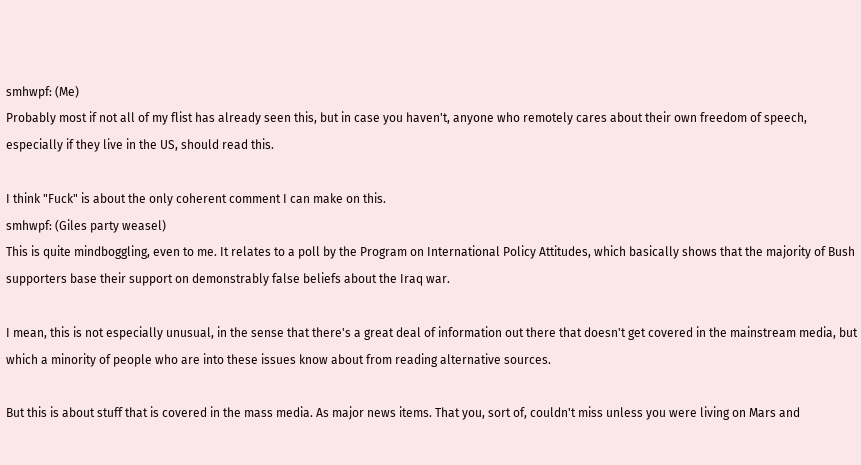smhwpf: (Me)
Probably most if not all of my flist has already seen this, but in case you haven't, anyone who remotely cares about their own freedom of speech, especially if they live in the US, should read this.

I think "Fuck" is about the only coherent comment I can make on this.
smhwpf: (Giles party weasel)
This is quite mindboggling, even to me. It relates to a poll by the Program on International Policy Attitudes, which basically shows that the majority of Bush supporters base their support on demonstrably false beliefs about the Iraq war.

I mean, this is not especially unusual, in the sense that there's a great deal of information out there that doesn't get covered in the mainstream media, but which a minority of people who are into these issues know about from reading alternative sources.

But this is about stuff that is covered in the mass media. As major news items. That you, sort of, couldn't miss unless you were living on Mars and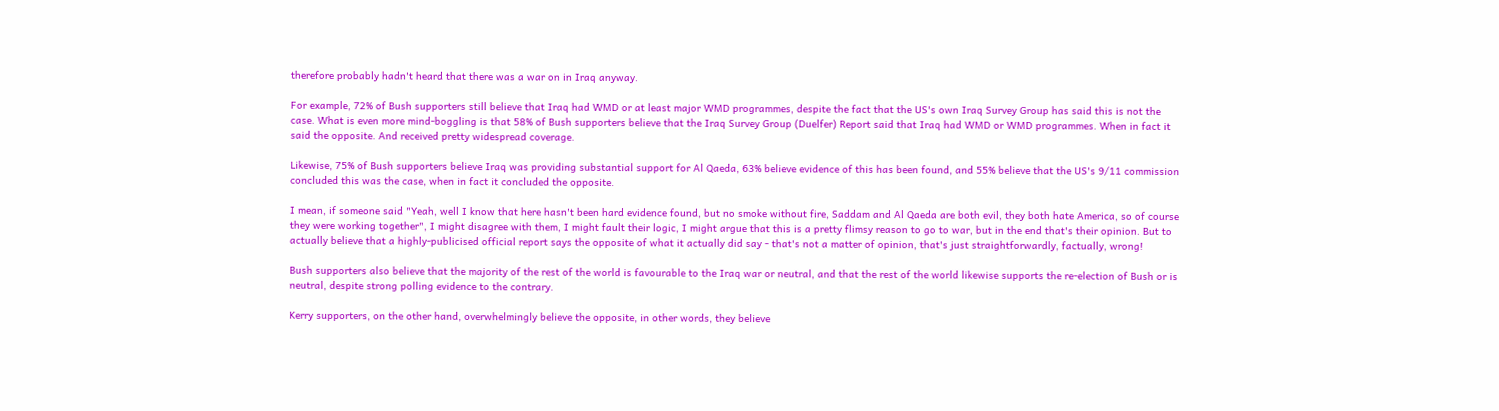therefore probably hadn't heard that there was a war on in Iraq anyway.

For example, 72% of Bush supporters still believe that Iraq had WMD or at least major WMD programmes, despite the fact that the US's own Iraq Survey Group has said this is not the case. What is even more mind-boggling is that 58% of Bush supporters believe that the Iraq Survey Group (Duelfer) Report said that Iraq had WMD or WMD programmes. When in fact it said the opposite. And received pretty widespread coverage.

Likewise, 75% of Bush supporters believe Iraq was providing substantial support for Al Qaeda, 63% believe evidence of this has been found, and 55% believe that the US's 9/11 commission concluded this was the case, when in fact it concluded the opposite.

I mean, if someone said "Yeah, well I know that here hasn't been hard evidence found, but no smoke without fire, Saddam and Al Qaeda are both evil, they both hate America, so of course they were working together", I might disagree with them, I might fault their logic, I might argue that this is a pretty flimsy reason to go to war, but in the end that's their opinion. But to actually believe that a highly-publicised official report says the opposite of what it actually did say - that's not a matter of opinion, that's just straightforwardly, factually, wrong!

Bush supporters also believe that the majority of the rest of the world is favourable to the Iraq war or neutral, and that the rest of the world likewise supports the re-election of Bush or is neutral, despite strong polling evidence to the contrary.

Kerry supporters, on the other hand, overwhelmingly believe the opposite, in other words, they believe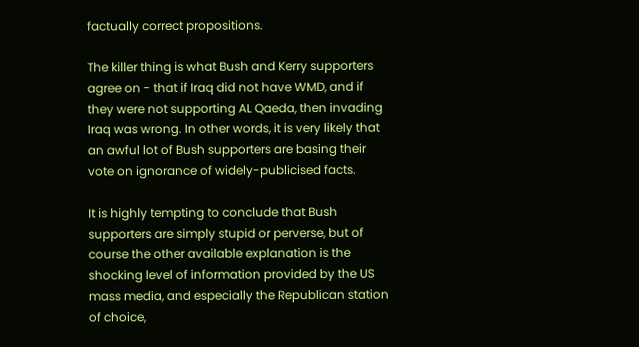factually correct propositions.

The killer thing is what Bush and Kerry supporters agree on - that if Iraq did not have WMD, and if they were not supporting AL Qaeda, then invading Iraq was wrong. In other words, it is very likely that an awful lot of Bush supporters are basing their vote on ignorance of widely-publicised facts.

It is highly tempting to conclude that Bush supporters are simply stupid or perverse, but of course the other available explanation is the shocking level of information provided by the US mass media, and especially the Republican station of choice,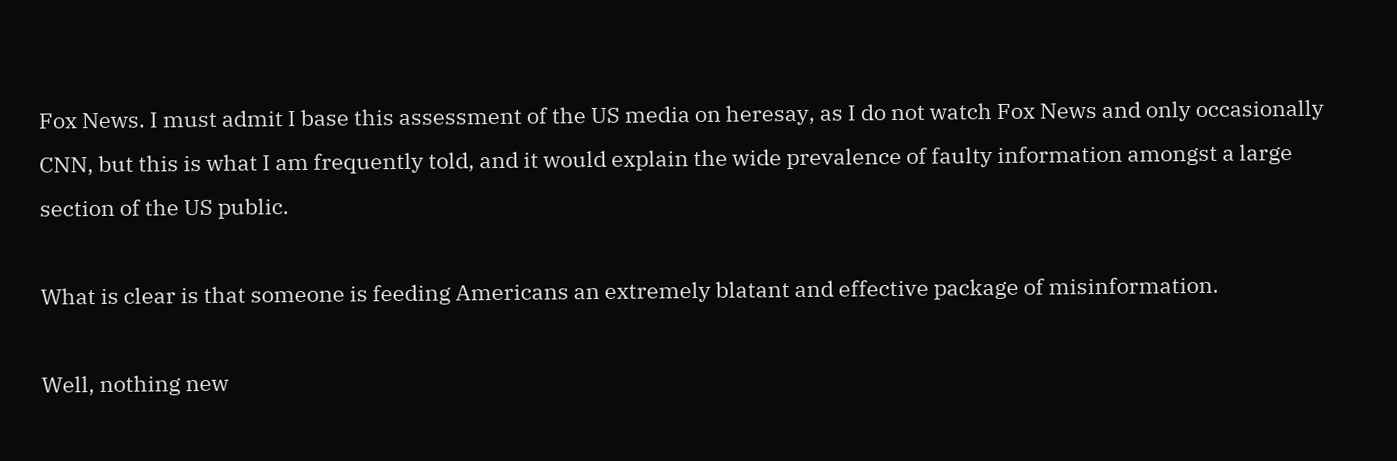Fox News. I must admit I base this assessment of the US media on heresay, as I do not watch Fox News and only occasionally CNN, but this is what I am frequently told, and it would explain the wide prevalence of faulty information amongst a large section of the US public.

What is clear is that someone is feeding Americans an extremely blatant and effective package of misinformation.

Well, nothing new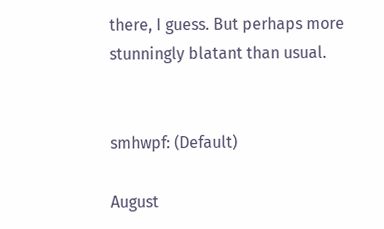there, I guess. But perhaps more stunningly blatant than usual.


smhwpf: (Default)

August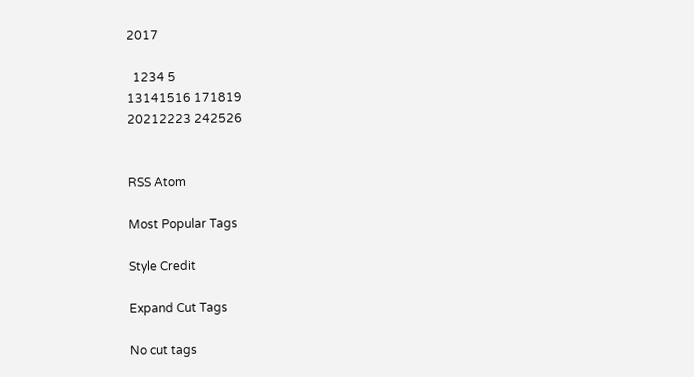2017

  1234 5
13141516 171819
20212223 242526


RSS Atom

Most Popular Tags

Style Credit

Expand Cut Tags

No cut tags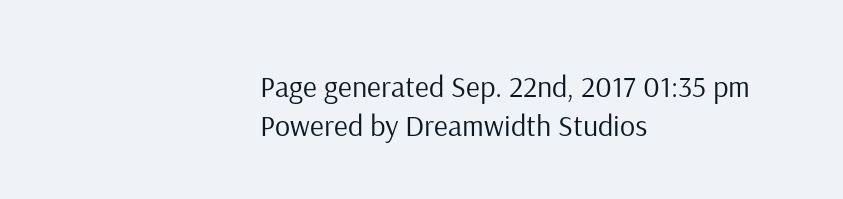Page generated Sep. 22nd, 2017 01:35 pm
Powered by Dreamwidth Studios